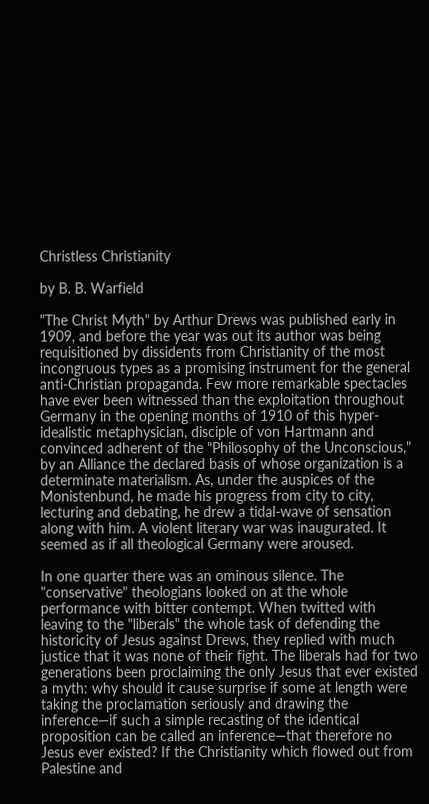Christless Christianity

by B. B. Warfield

"The Christ Myth" by Arthur Drews was published early in 1909, and before the year was out its author was being requisitioned by dissidents from Christianity of the most incongruous types as a promising instrument for the general anti-Christian propaganda. Few more remarkable spectacles have ever been witnessed than the exploitation throughout Germany in the opening months of 1910 of this hyper-idealistic metaphysician, disciple of von Hartmann and convinced adherent of the "Philosophy of the Unconscious," by an Alliance the declared basis of whose organization is a determinate materialism. As, under the auspices of the Monistenbund, he made his progress from city to city, lecturing and debating, he drew a tidal-wave of sensation along with him. A violent literary war was inaugurated. It seemed as if all theological Germany were aroused.

In one quarter there was an ominous silence. The "conservative" theologians looked on at the whole performance with bitter contempt. When twitted with leaving to the "liberals" the whole task of defending the historicity of Jesus against Drews, they replied with much justice that it was none of their fight. The liberals had for two generations been proclaiming the only Jesus that ever existed a myth: why should it cause surprise if some at length were taking the proclamation seriously and drawing the inference—if such a simple recasting of the identical proposition can be called an inference—that therefore no Jesus ever existed? If the Christianity which flowed out from Palestine and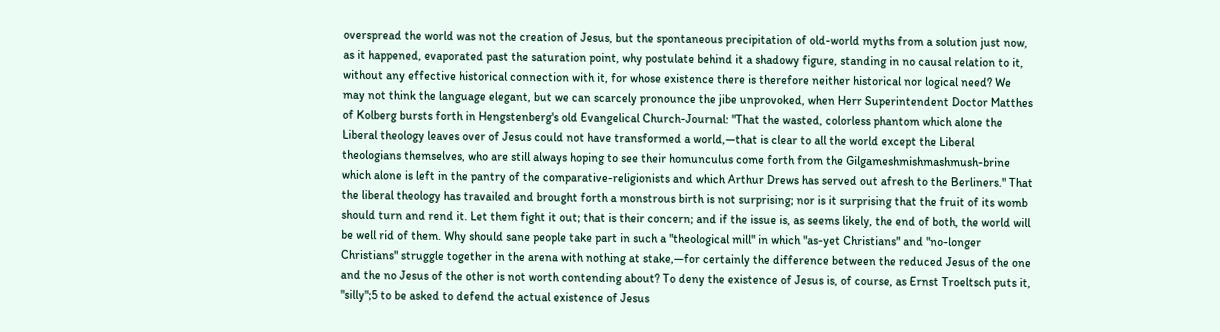overspread the world was not the creation of Jesus, but the spontaneous precipitation of old-world myths from a solution just now, as it happened, evaporated past the saturation point, why postulate behind it a shadowy figure, standing in no causal relation to it, without any effective historical connection with it, for whose existence there is therefore neither historical nor logical need? We may not think the language elegant, but we can scarcely pronounce the jibe unprovoked, when Herr Superintendent Doctor Matthes of Kolberg bursts forth in Hengstenberg's old Evangelical Church-Journal: "That the wasted, colorless phantom which alone the Liberal theology leaves over of Jesus could not have transformed a world,—that is clear to all the world except the Liberal theologians themselves, who are still always hoping to see their homunculus come forth from the Gilgameshmishmashmush-brine which alone is left in the pantry of the comparative-religionists and which Arthur Drews has served out afresh to the Berliners." That the liberal theology has travailed and brought forth a monstrous birth is not surprising; nor is it surprising that the fruit of its womb should turn and rend it. Let them fight it out; that is their concern; and if the issue is, as seems likely, the end of both, the world will be well rid of them. Why should sane people take part in such a "theological mill" in which "as-yet Christians" and "no-longer Christians" struggle together in the arena with nothing at stake,—for certainly the difference between the reduced Jesus of the one and the no Jesus of the other is not worth contending about? To deny the existence of Jesus is, of course, as Ernst Troeltsch puts it, "silly";5 to be asked to defend the actual existence of Jesus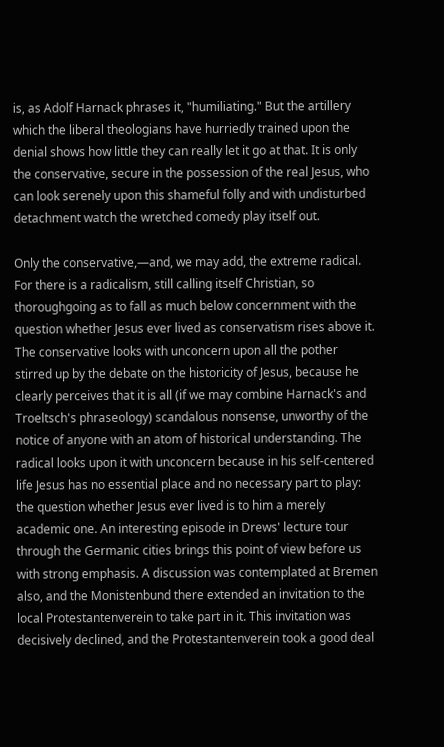is, as Adolf Harnack phrases it, "humiliating." But the artillery which the liberal theologians have hurriedly trained upon the denial shows how little they can really let it go at that. It is only the conservative, secure in the possession of the real Jesus, who can look serenely upon this shameful folly and with undisturbed detachment watch the wretched comedy play itself out.

Only the conservative,—and, we may add, the extreme radical. For there is a radicalism, still calling itself Christian, so thoroughgoing as to fall as much below concernment with the question whether Jesus ever lived as conservatism rises above it. The conservative looks with unconcern upon all the pother stirred up by the debate on the historicity of Jesus, because he clearly perceives that it is all (if we may combine Harnack's and Troeltsch's phraseology) scandalous nonsense, unworthy of the notice of anyone with an atom of historical understanding. The radical looks upon it with unconcern because in his self-centered life Jesus has no essential place and no necessary part to play: the question whether Jesus ever lived is to him a merely academic one. An interesting episode in Drews' lecture tour through the Germanic cities brings this point of view before us with strong emphasis. A discussion was contemplated at Bremen also, and the Monistenbund there extended an invitation to the local Protestantenverein to take part in it. This invitation was decisively declined, and the Protestantenverein took a good deal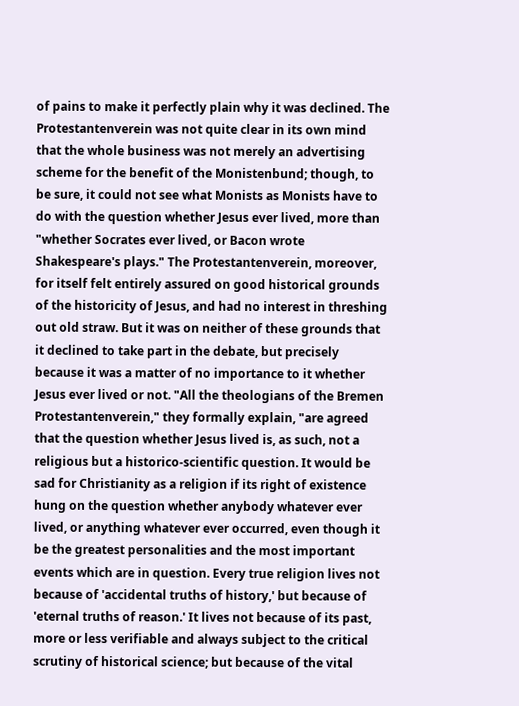of pains to make it perfectly plain why it was declined. The Protestantenverein was not quite clear in its own mind that the whole business was not merely an advertising scheme for the benefit of the Monistenbund; though, to be sure, it could not see what Monists as Monists have to do with the question whether Jesus ever lived, more than "whether Socrates ever lived, or Bacon wrote Shakespeare's plays." The Protestantenverein, moreover, for itself felt entirely assured on good historical grounds of the historicity of Jesus, and had no interest in threshing out old straw. But it was on neither of these grounds that it declined to take part in the debate, but precisely because it was a matter of no importance to it whether Jesus ever lived or not. "All the theologians of the Bremen Protestantenverein," they formally explain, "are agreed that the question whether Jesus lived is, as such, not a religious but a historico-scientific question. It would be sad for Christianity as a religion if its right of existence hung on the question whether anybody whatever ever lived, or anything whatever ever occurred, even though it be the greatest personalities and the most important events which are in question. Every true religion lives not because of 'accidental truths of history,' but because of 'eternal truths of reason.' It lives not because of its past, more or less verifiable and always subject to the critical scrutiny of historical science; but because of the vital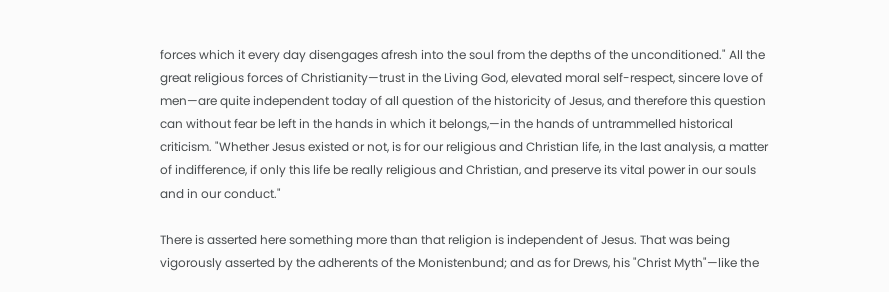forces which it every day disengages afresh into the soul from the depths of the unconditioned." All the great religious forces of Christianity—trust in the Living God, elevated moral self-respect, sincere love of men—are quite independent today of all question of the historicity of Jesus, and therefore this question can without fear be left in the hands in which it belongs,—in the hands of untrammelled historical criticism. "Whether Jesus existed or not, is for our religious and Christian life, in the last analysis, a matter of indifference, if only this life be really religious and Christian, and preserve its vital power in our souls and in our conduct."

There is asserted here something more than that religion is independent of Jesus. That was being vigorously asserted by the adherents of the Monistenbund; and as for Drews, his "Christ Myth"—like the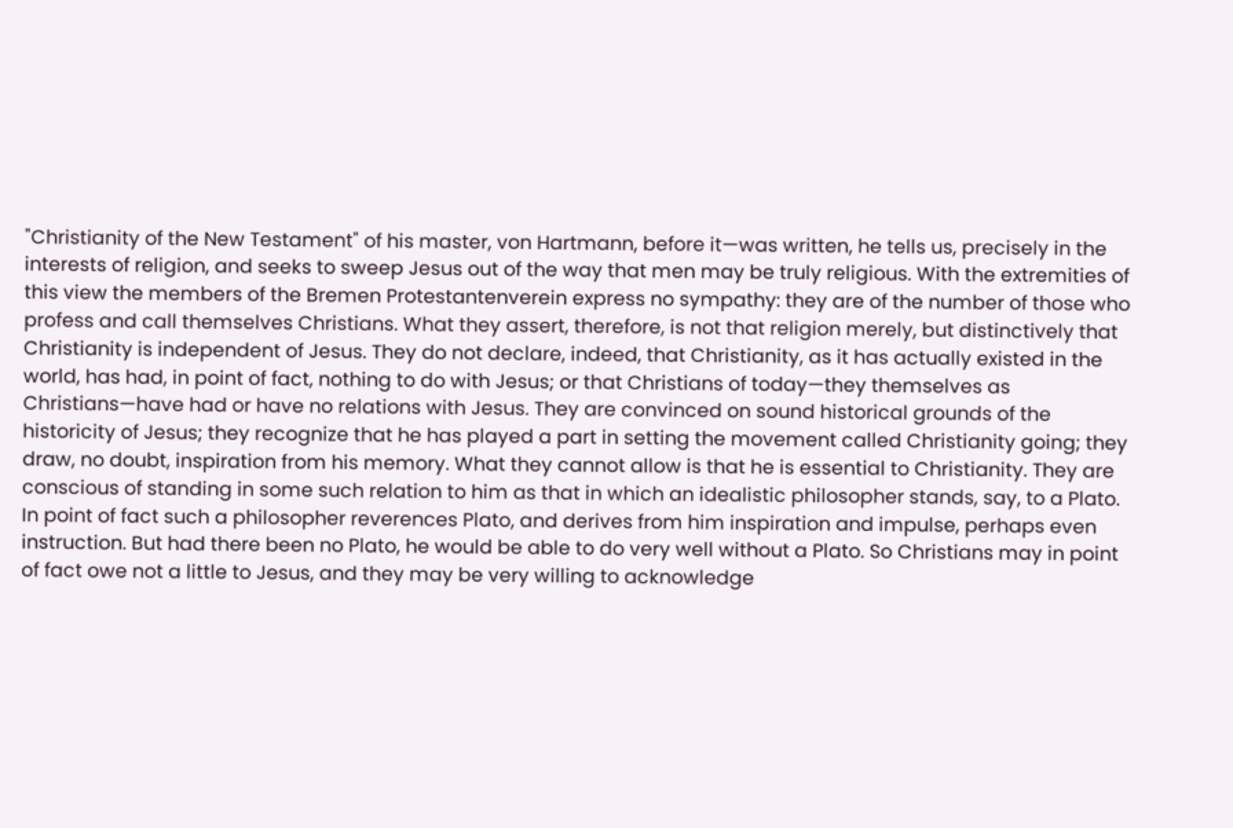"Christianity of the New Testament" of his master, von Hartmann, before it—was written, he tells us, precisely in the interests of religion, and seeks to sweep Jesus out of the way that men may be truly religious. With the extremities of this view the members of the Bremen Protestantenverein express no sympathy: they are of the number of those who profess and call themselves Christians. What they assert, therefore, is not that religion merely, but distinctively that Christianity is independent of Jesus. They do not declare, indeed, that Christianity, as it has actually existed in the world, has had, in point of fact, nothing to do with Jesus; or that Christians of today—they themselves as Christians—have had or have no relations with Jesus. They are convinced on sound historical grounds of the historicity of Jesus; they recognize that he has played a part in setting the movement called Christianity going; they draw, no doubt, inspiration from his memory. What they cannot allow is that he is essential to Christianity. They are conscious of standing in some such relation to him as that in which an idealistic philosopher stands, say, to a Plato. In point of fact such a philosopher reverences Plato, and derives from him inspiration and impulse, perhaps even instruction. But had there been no Plato, he would be able to do very well without a Plato. So Christians may in point of fact owe not a little to Jesus, and they may be very willing to acknowledge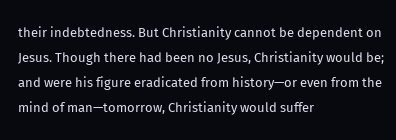their indebtedness. But Christianity cannot be dependent on Jesus. Though there had been no Jesus, Christianity would be; and were his figure eradicated from history—or even from the mind of man—tomorrow, Christianity would suffer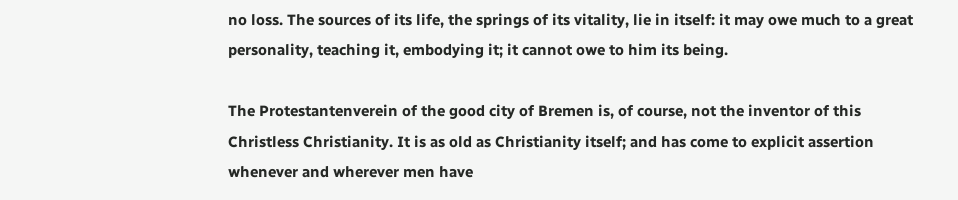no loss. The sources of its life, the springs of its vitality, lie in itself: it may owe much to a great personality, teaching it, embodying it; it cannot owe to him its being.

The Protestantenverein of the good city of Bremen is, of course, not the inventor of this Christless Christianity. It is as old as Christianity itself; and has come to explicit assertion whenever and wherever men have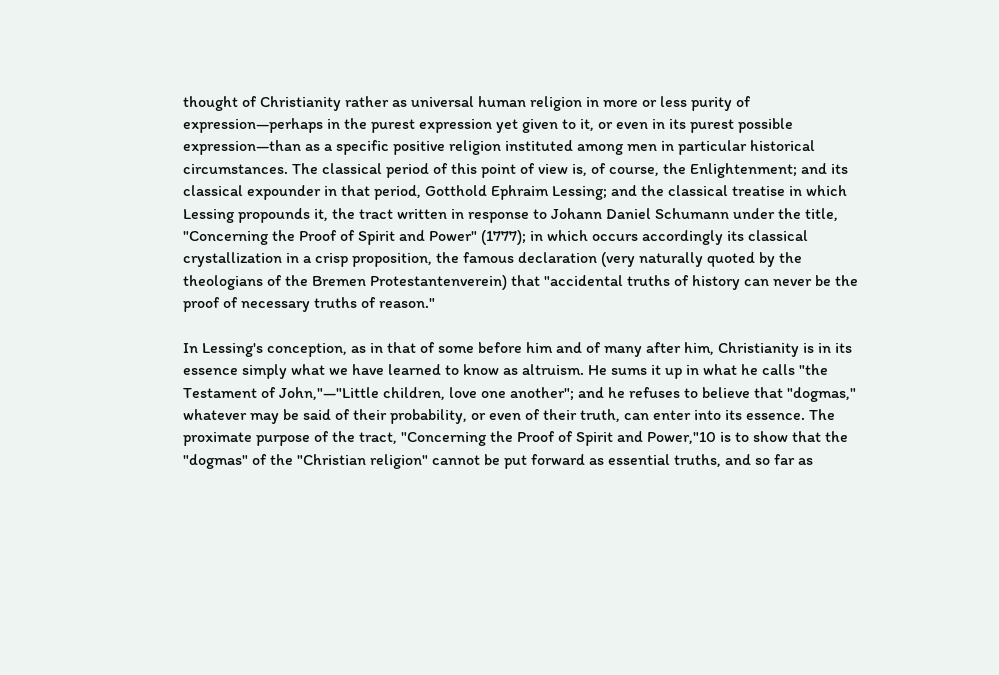thought of Christianity rather as universal human religion in more or less purity of expression—perhaps in the purest expression yet given to it, or even in its purest possible expression—than as a specific positive religion instituted among men in particular historical circumstances. The classical period of this point of view is, of course, the Enlightenment; and its classical expounder in that period, Gotthold Ephraim Lessing; and the classical treatise in which Lessing propounds it, the tract written in response to Johann Daniel Schumann under the title, "Concerning the Proof of Spirit and Power" (1777); in which occurs accordingly its classical crystallization in a crisp proposition, the famous declaration (very naturally quoted by the theologians of the Bremen Protestantenverein) that "accidental truths of history can never be the proof of necessary truths of reason."

In Lessing's conception, as in that of some before him and of many after him, Christianity is in its essence simply what we have learned to know as altruism. He sums it up in what he calls "the Testament of John,"—"Little children, love one another"; and he refuses to believe that "dogmas," whatever may be said of their probability, or even of their truth, can enter into its essence. The proximate purpose of the tract, "Concerning the Proof of Spirit and Power,"10 is to show that the "dogmas" of the "Christian religion" cannot be put forward as essential truths, and so far as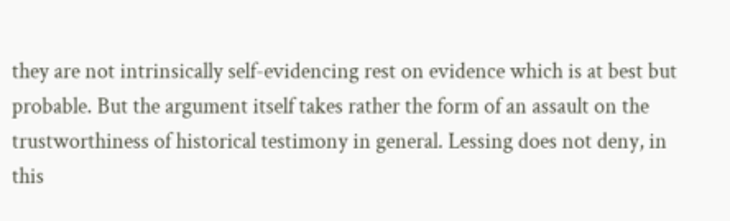they are not intrinsically self-evidencing rest on evidence which is at best but probable. But the argument itself takes rather the form of an assault on the trustworthiness of historical testimony in general. Lessing does not deny, in this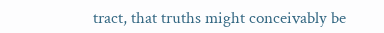tract, that truths might conceivably be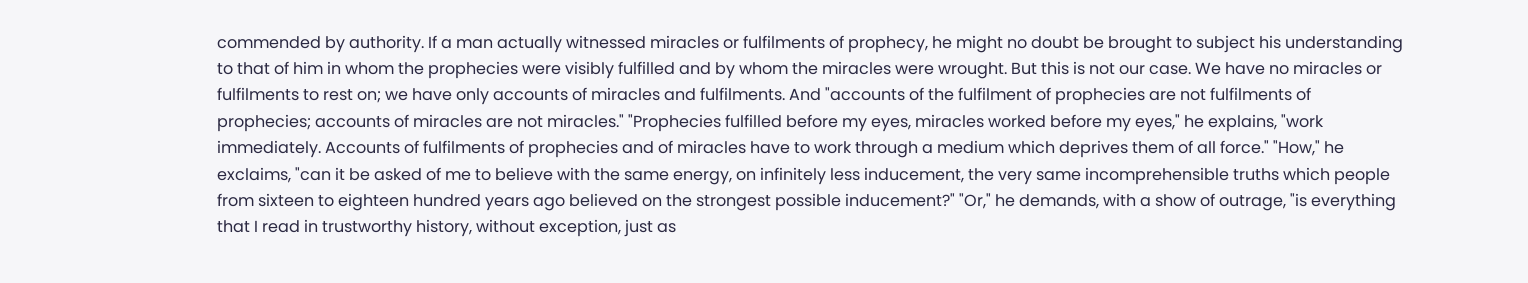commended by authority. If a man actually witnessed miracles or fulfilments of prophecy, he might no doubt be brought to subject his understanding to that of him in whom the prophecies were visibly fulfilled and by whom the miracles were wrought. But this is not our case. We have no miracles or fulfilments to rest on; we have only accounts of miracles and fulfilments. And "accounts of the fulfilment of prophecies are not fulfilments of prophecies; accounts of miracles are not miracles." "Prophecies fulfilled before my eyes, miracles worked before my eyes," he explains, "work immediately. Accounts of fulfilments of prophecies and of miracles have to work through a medium which deprives them of all force." "How," he exclaims, "can it be asked of me to believe with the same energy, on infinitely less inducement, the very same incomprehensible truths which people from sixteen to eighteen hundred years ago believed on the strongest possible inducement?" "Or," he demands, with a show of outrage, "is everything that I read in trustworthy history, without exception, just as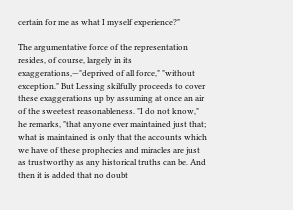certain for me as what I myself experience?"

The argumentative force of the representation resides, of course, largely in its exaggerations,—"deprived of all force," "without exception." But Lessing skilfully proceeds to cover these exaggerations up by assuming at once an air of the sweetest reasonableness. "I do not know," he remarks, "that anyone ever maintained just that; what is maintained is only that the accounts which we have of these prophecies and miracles are just as trustworthy as any historical truths can be. And then it is added that no doubt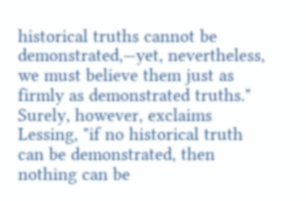historical truths cannot be demonstrated,—yet, nevertheless, we must believe them just as firmly as demonstrated truths." Surely, however, exclaims Lessing, "if no historical truth can be demonstrated, then nothing can be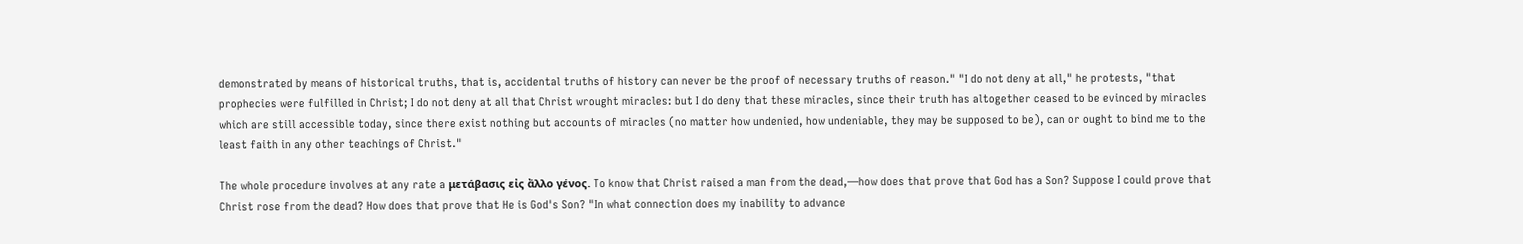demonstrated by means of historical truths, that is, accidental truths of history can never be the proof of necessary truths of reason." "I do not deny at all," he protests, "that prophecies were fulfilled in Christ; I do not deny at all that Christ wrought miracles: but I do deny that these miracles, since their truth has altogether ceased to be evinced by miracles which are still accessible today, since there exist nothing but accounts of miracles (no matter how undenied, how undeniable, they may be supposed to be), can or ought to bind me to the least faith in any other teachings of Christ."

The whole procedure involves at any rate a μετάβασις εἰς ἄλλο γένος. To know that Christ raised a man from the dead,—how does that prove that God has a Son? Suppose I could prove that Christ rose from the dead? How does that prove that He is God's Son? "In what connection does my inability to advance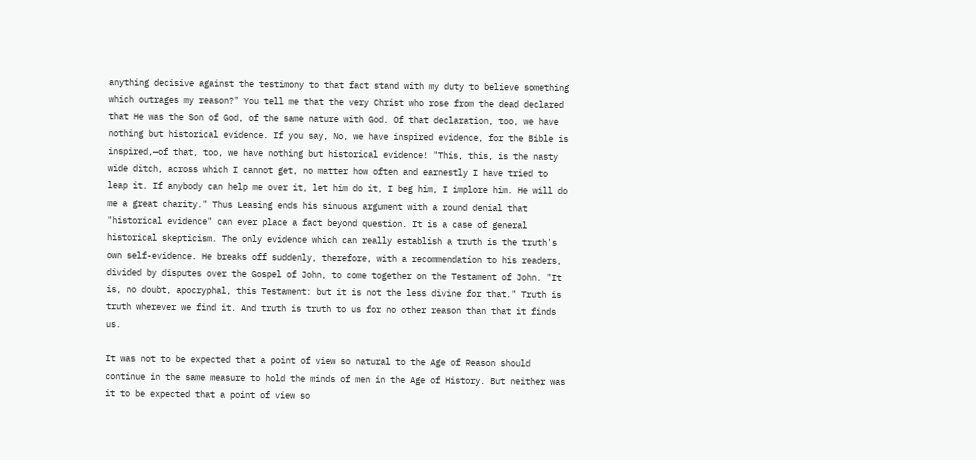anything decisive against the testimony to that fact stand with my duty to believe something which outrages my reason?" You tell me that the very Christ who rose from the dead declared that He was the Son of God, of the same nature with God. Of that declaration, too, we have nothing but historical evidence. If you say, No, we have inspired evidence, for the Bible is inspired,—of that, too, we have nothing but historical evidence! "This, this, is the nasty wide ditch, across which I cannot get, no matter how often and earnestly I have tried to leap it. If anybody can help me over it, let him do it, I beg him, I implore him. He will do me a great charity." Thus Leasing ends his sinuous argument with a round denial that "historical evidence" can ever place a fact beyond question. It is a case of general historical skepticism. The only evidence which can really establish a truth is the truth's own self-evidence. He breaks off suddenly, therefore, with a recommendation to his readers, divided by disputes over the Gospel of John, to come together on the Testament of John. "It is, no doubt, apocryphal, this Testament: but it is not the less divine for that." Truth is truth wherever we find it. And truth is truth to us for no other reason than that it finds us.

It was not to be expected that a point of view so natural to the Age of Reason should continue in the same measure to hold the minds of men in the Age of History. But neither was it to be expected that a point of view so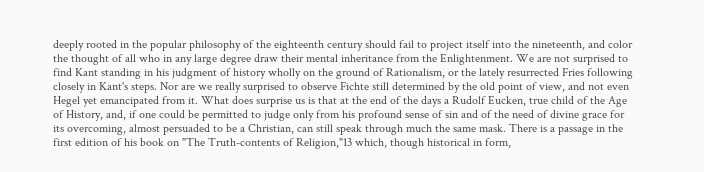deeply rooted in the popular philosophy of the eighteenth century should fail to project itself into the nineteenth, and color the thought of all who in any large degree draw their mental inheritance from the Enlightenment. We are not surprised to find Kant standing in his judgment of history wholly on the ground of Rationalism, or the lately resurrected Fries following closely in Kant's steps. Nor are we really surprised to observe Fichte still determined by the old point of view, and not even Hegel yet emancipated from it. What does surprise us is that at the end of the days a Rudolf Eucken, true child of the Age of History, and, if one could be permitted to judge only from his profound sense of sin and of the need of divine grace for its overcoming, almost persuaded to be a Christian, can still speak through much the same mask. There is a passage in the first edition of his book on "The Truth-contents of Religion,"13 which, though historical in form,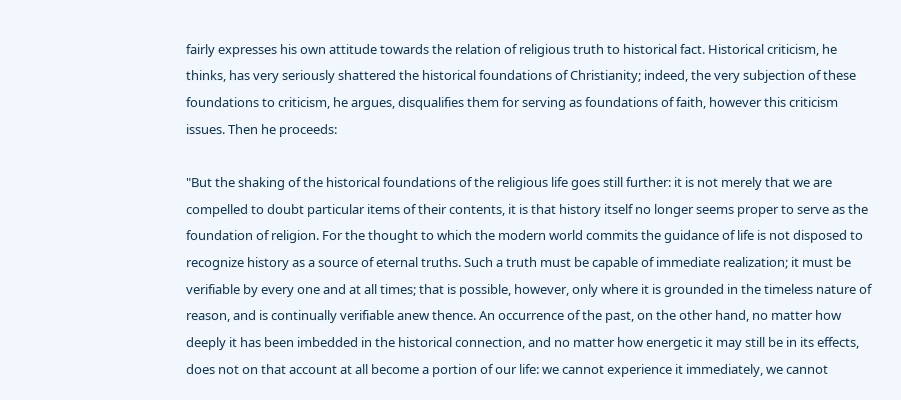fairly expresses his own attitude towards the relation of religious truth to historical fact. Historical criticism, he thinks, has very seriously shattered the historical foundations of Christianity; indeed, the very subjection of these foundations to criticism, he argues, disqualifies them for serving as foundations of faith, however this criticism issues. Then he proceeds:

"But the shaking of the historical foundations of the religious life goes still further: it is not merely that we are compelled to doubt particular items of their contents, it is that history itself no longer seems proper to serve as the foundation of religion. For the thought to which the modern world commits the guidance of life is not disposed to recognize history as a source of eternal truths. Such a truth must be capable of immediate realization; it must be verifiable by every one and at all times; that is possible, however, only where it is grounded in the timeless nature of reason, and is continually verifiable anew thence. An occurrence of the past, on the other hand, no matter how deeply it has been imbedded in the historical connection, and no matter how energetic it may still be in its effects, does not on that account at all become a portion of our life: we cannot experience it immediately, we cannot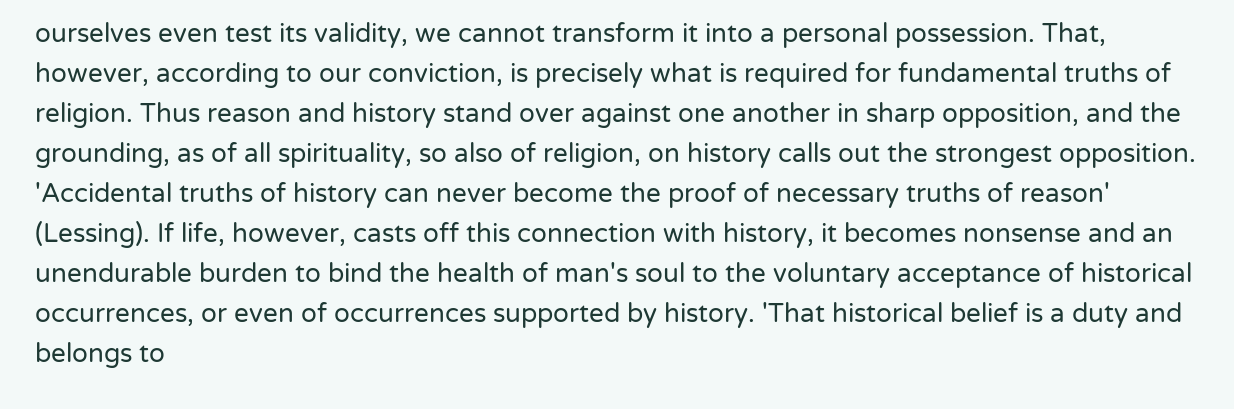ourselves even test its validity, we cannot transform it into a personal possession. That, however, according to our conviction, is precisely what is required for fundamental truths of religion. Thus reason and history stand over against one another in sharp opposition, and the grounding, as of all spirituality, so also of religion, on history calls out the strongest opposition. 'Accidental truths of history can never become the proof of necessary truths of reason' (Lessing). If life, however, casts off this connection with history, it becomes nonsense and an unendurable burden to bind the health of man's soul to the voluntary acceptance of historical occurrences, or even of occurrences supported by history. 'That historical belief is a duty and belongs to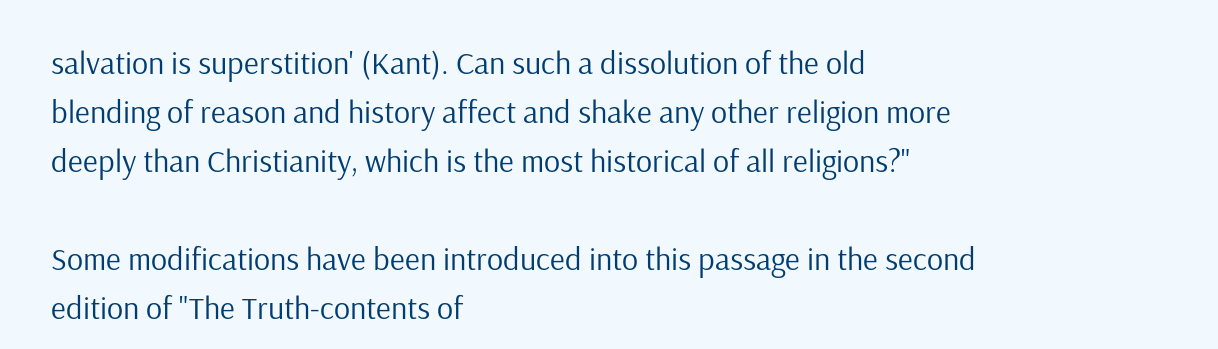salvation is superstition' (Kant). Can such a dissolution of the old blending of reason and history affect and shake any other religion more deeply than Christianity, which is the most historical of all religions?"

Some modifications have been introduced into this passage in the second edition of "The Truth-contents of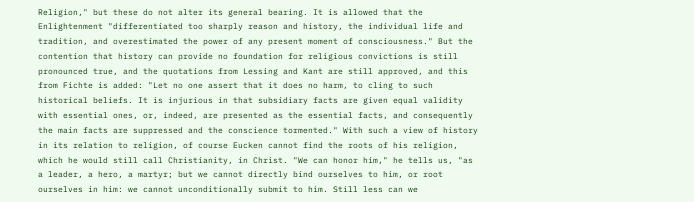Religion," but these do not alter its general bearing. It is allowed that the Enlightenment "differentiated too sharply reason and history, the individual life and tradition, and overestimated the power of any present moment of consciousness." But the contention that history can provide no foundation for religious convictions is still pronounced true, and the quotations from Lessing and Kant are still approved, and this from Fichte is added: "Let no one assert that it does no harm, to cling to such historical beliefs. It is injurious in that subsidiary facts are given equal validity with essential ones, or, indeed, are presented as the essential facts, and consequently the main facts are suppressed and the conscience tormented." With such a view of history in its relation to religion, of course Eucken cannot find the roots of his religion, which he would still call Christianity, in Christ. "We can honor him," he tells us, "as a leader, a hero, a martyr; but we cannot directly bind ourselves to him, or root ourselves in him: we cannot unconditionally submit to him. Still less can we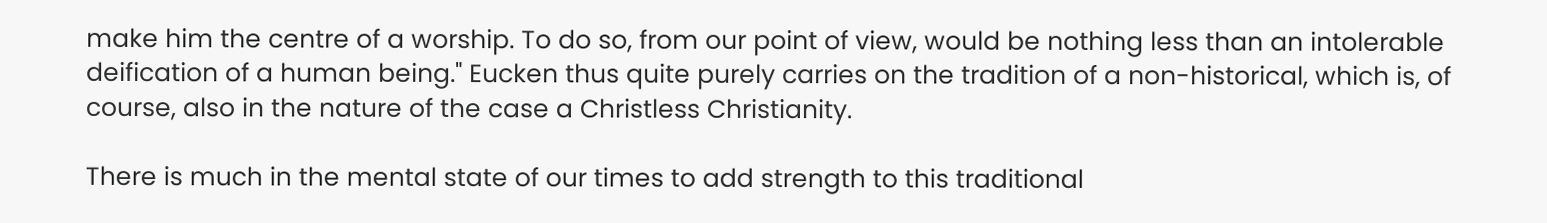make him the centre of a worship. To do so, from our point of view, would be nothing less than an intolerable deification of a human being." Eucken thus quite purely carries on the tradition of a non-historical, which is, of course, also in the nature of the case a Christless Christianity.

There is much in the mental state of our times to add strength to this traditional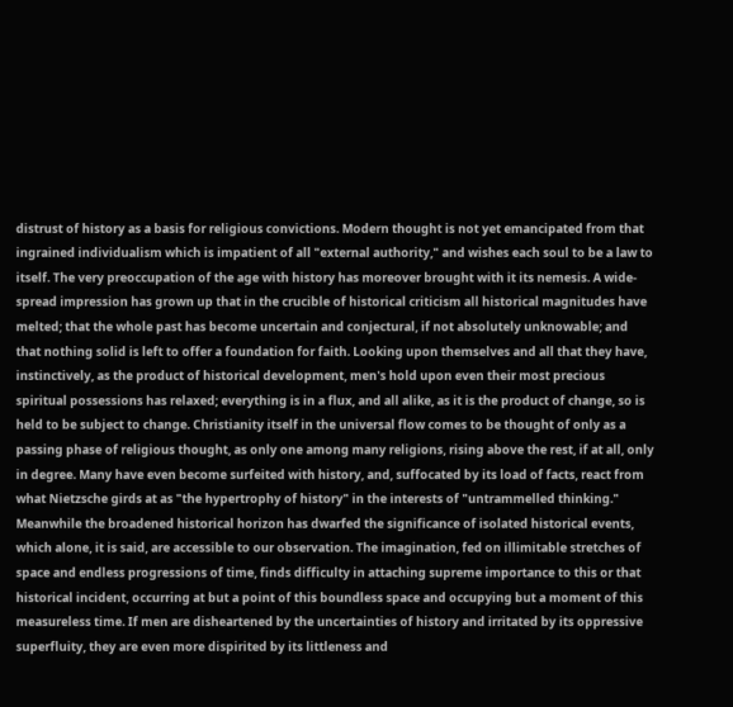distrust of history as a basis for religious convictions. Modern thought is not yet emancipated from that ingrained individualism which is impatient of all "external authority," and wishes each soul to be a law to itself. The very preoccupation of the age with history has moreover brought with it its nemesis. A wide-spread impression has grown up that in the crucible of historical criticism all historical magnitudes have melted; that the whole past has become uncertain and conjectural, if not absolutely unknowable; and that nothing solid is left to offer a foundation for faith. Looking upon themselves and all that they have, instinctively, as the product of historical development, men's hold upon even their most precious spiritual possessions has relaxed; everything is in a flux, and all alike, as it is the product of change, so is held to be subject to change. Christianity itself in the universal flow comes to be thought of only as a passing phase of religious thought, as only one among many religions, rising above the rest, if at all, only in degree. Many have even become surfeited with history, and, suffocated by its load of facts, react from what Nietzsche girds at as "the hypertrophy of history" in the interests of "untrammelled thinking." Meanwhile the broadened historical horizon has dwarfed the significance of isolated historical events, which alone, it is said, are accessible to our observation. The imagination, fed on illimitable stretches of space and endless progressions of time, finds difficulty in attaching supreme importance to this or that historical incident, occurring at but a point of this boundless space and occupying but a moment of this measureless time. If men are disheartened by the uncertainties of history and irritated by its oppressive superfluity, they are even more dispirited by its littleness and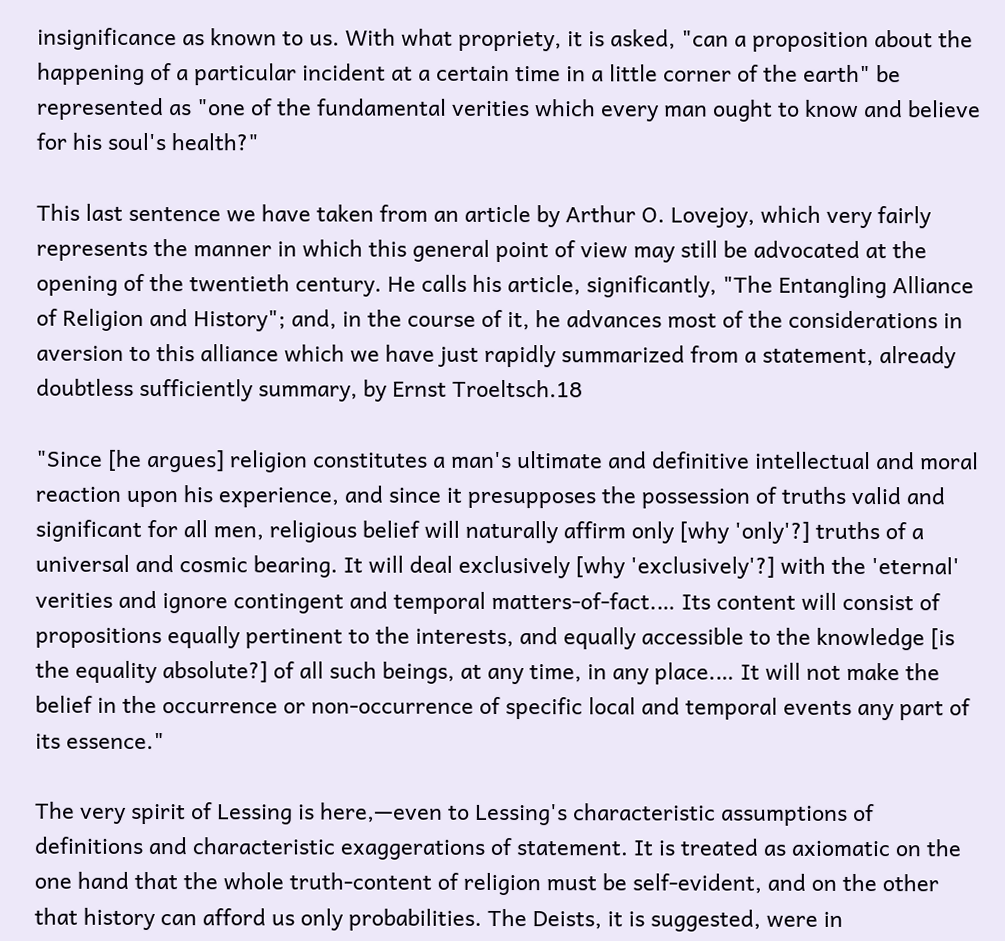insignificance as known to us. With what propriety, it is asked, "can a proposition about the happening of a particular incident at a certain time in a little corner of the earth" be represented as "one of the fundamental verities which every man ought to know and believe for his soul's health?"

This last sentence we have taken from an article by Arthur O. Lovejoy, which very fairly represents the manner in which this general point of view may still be advocated at the opening of the twentieth century. He calls his article, significantly, "The Entangling Alliance of Religion and History"; and, in the course of it, he advances most of the considerations in aversion to this alliance which we have just rapidly summarized from a statement, already doubtless sufficiently summary, by Ernst Troeltsch.18

"Since [he argues] religion constitutes a man's ultimate and definitive intellectual and moral reaction upon his experience, and since it presupposes the possession of truths valid and significant for all men, religious belief will naturally affirm only [why 'only'?] truths of a universal and cosmic bearing. It will deal exclusively [why 'exclusively'?] with the 'eternal' verities and ignore contingent and temporal matters-of-fact.… Its content will consist of propositions equally pertinent to the interests, and equally accessible to the knowledge [is the equality absolute?] of all such beings, at any time, in any place.… It will not make the belief in the occurrence or non-occurrence of specific local and temporal events any part of its essence."

The very spirit of Lessing is here,—even to Lessing's characteristic assumptions of definitions and characteristic exaggerations of statement. It is treated as axiomatic on the one hand that the whole truth-content of religion must be self-evident, and on the other that history can afford us only probabilities. The Deists, it is suggested, were in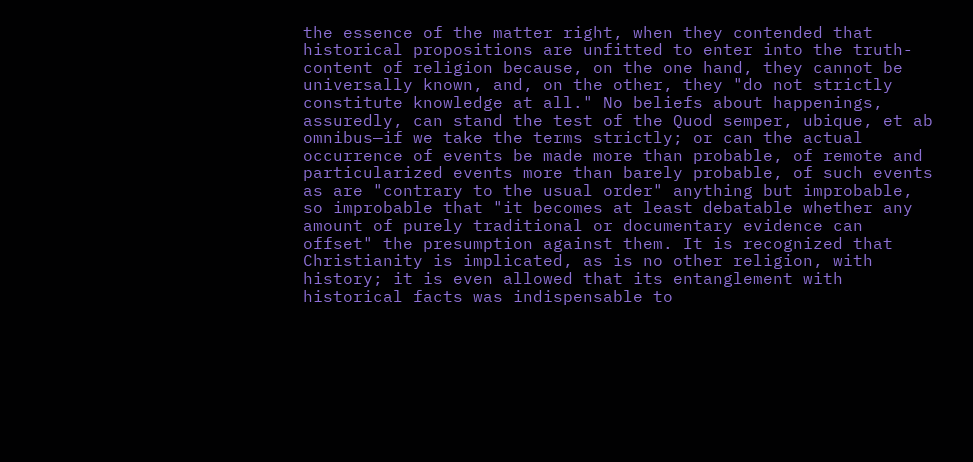the essence of the matter right, when they contended that historical propositions are unfitted to enter into the truth-content of religion because, on the one hand, they cannot be universally known, and, on the other, they "do not strictly constitute knowledge at all." No beliefs about happenings, assuredly, can stand the test of the Quod semper, ubique, et ab omnibus—if we take the terms strictly; or can the actual occurrence of events be made more than probable, of remote and particularized events more than barely probable, of such events as are "contrary to the usual order" anything but improbable, so improbable that "it becomes at least debatable whether any amount of purely traditional or documentary evidence can offset" the presumption against them. It is recognized that Christianity is implicated, as is no other religion, with history; it is even allowed that its entanglement with historical facts was indispensable to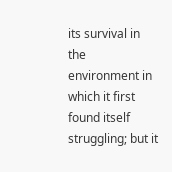its survival in the environment in which it first found itself struggling; but it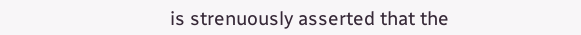is strenuously asserted that the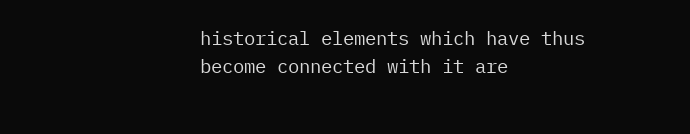historical elements which have thus become connected with it are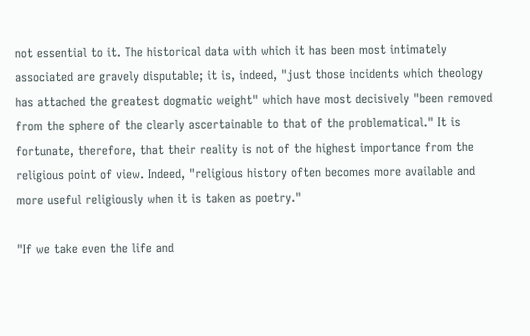not essential to it. The historical data with which it has been most intimately associated are gravely disputable; it is, indeed, "just those incidents which theology has attached the greatest dogmatic weight" which have most decisively "been removed from the sphere of the clearly ascertainable to that of the problematical." It is fortunate, therefore, that their reality is not of the highest importance from the religious point of view. Indeed, "religious history often becomes more available and more useful religiously when it is taken as poetry."

"If we take even the life and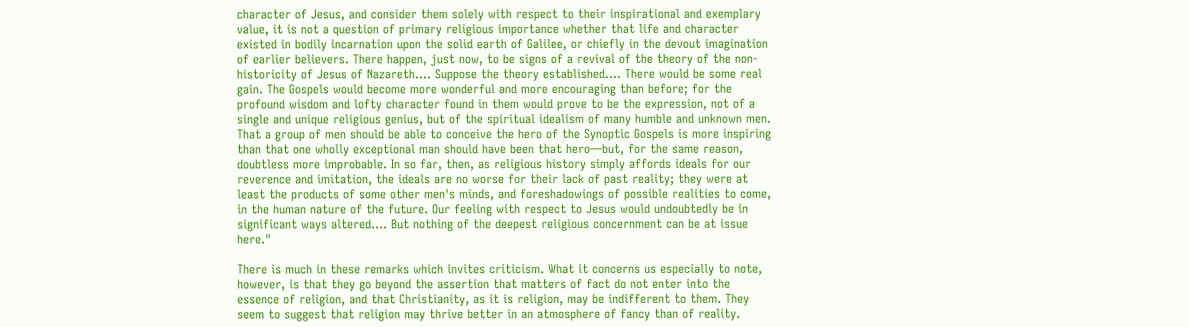character of Jesus, and consider them solely with respect to their inspirational and exemplary value, it is not a question of primary religious importance whether that life and character existed in bodily incarnation upon the solid earth of Galilee, or chiefly in the devout imagination of earlier believers. There happen, just now, to be signs of a revival of the theory of the non-historicity of Jesus of Nazareth.… Suppose the theory established.… There would be some real gain. The Gospels would become more wonderful and more encouraging than before; for the profound wisdom and lofty character found in them would prove to be the expression, not of a single and unique religious genius, but of the spiritual idealism of many humble and unknown men. That a group of men should be able to conceive the hero of the Synoptic Gospels is more inspiring than that one wholly exceptional man should have been that hero—but, for the same reason, doubtless more improbable. In so far, then, as religious history simply affords ideals for our reverence and imitation, the ideals are no worse for their lack of past reality; they were at least the products of some other men's minds, and foreshadowings of possible realities to come, in the human nature of the future. Our feeling with respect to Jesus would undoubtedly be in significant ways altered.… But nothing of the deepest religious concernment can be at issue here."

There is much in these remarks which invites criticism. What it concerns us especially to note, however, is that they go beyond the assertion that matters of fact do not enter into the essence of religion, and that Christianity, as it is religion, may be indifferent to them. They seem to suggest that religion may thrive better in an atmosphere of fancy than of reality.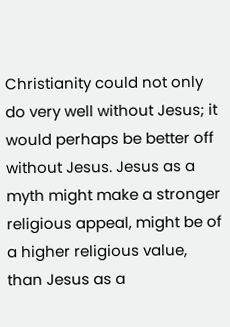Christianity could not only do very well without Jesus; it would perhaps be better off without Jesus. Jesus as a myth might make a stronger religious appeal, might be of a higher religious value, than Jesus as a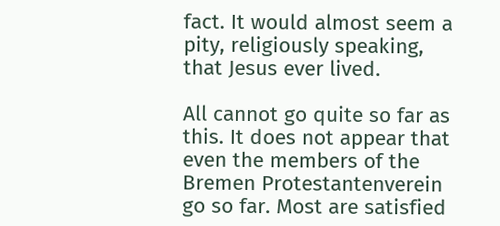fact. It would almost seem a pity, religiously speaking, that Jesus ever lived.

All cannot go quite so far as this. It does not appear that even the members of the Bremen Protestantenverein go so far. Most are satisfied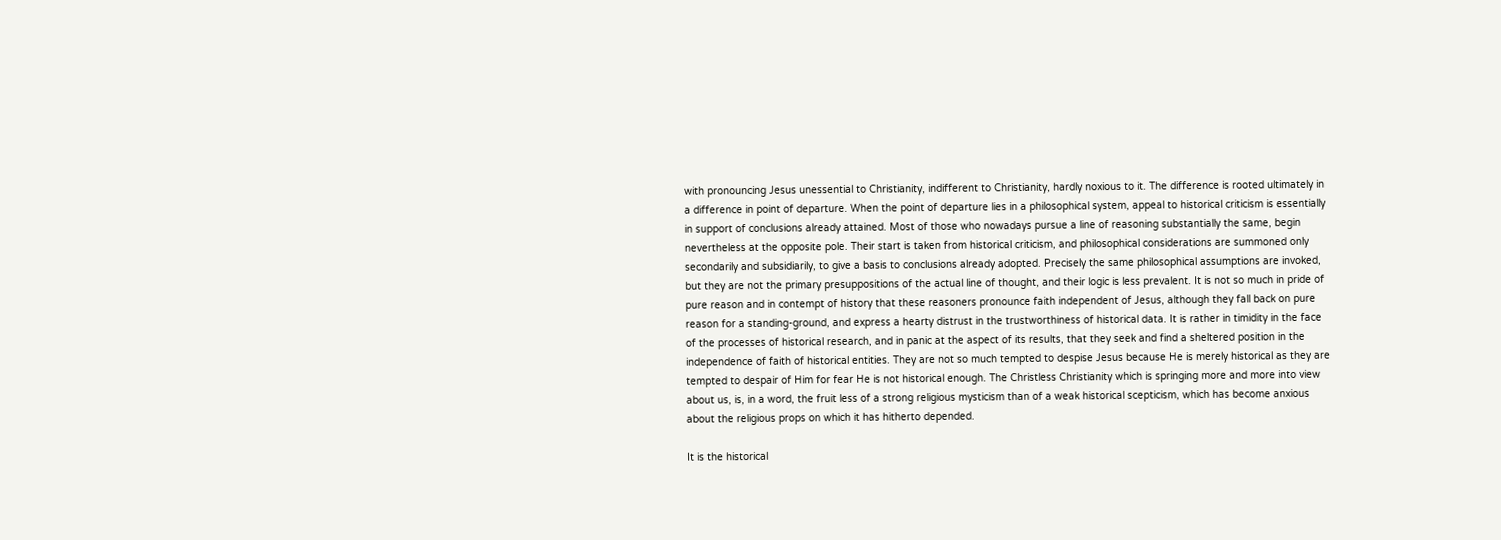with pronouncing Jesus unessential to Christianity, indifferent to Christianity, hardly noxious to it. The difference is rooted ultimately in a difference in point of departure. When the point of departure lies in a philosophical system, appeal to historical criticism is essentially in support of conclusions already attained. Most of those who nowadays pursue a line of reasoning substantially the same, begin nevertheless at the opposite pole. Their start is taken from historical criticism, and philosophical considerations are summoned only secondarily and subsidiarily, to give a basis to conclusions already adopted. Precisely the same philosophical assumptions are invoked, but they are not the primary presuppositions of the actual line of thought, and their logic is less prevalent. It is not so much in pride of pure reason and in contempt of history that these reasoners pronounce faith independent of Jesus, although they fall back on pure reason for a standing-ground, and express a hearty distrust in the trustworthiness of historical data. It is rather in timidity in the face of the processes of historical research, and in panic at the aspect of its results, that they seek and find a sheltered position in the independence of faith of historical entities. They are not so much tempted to despise Jesus because He is merely historical as they are tempted to despair of Him for fear He is not historical enough. The Christless Christianity which is springing more and more into view about us, is, in a word, the fruit less of a strong religious mysticism than of a weak historical scepticism, which has become anxious about the religious props on which it has hitherto depended.

It is the historical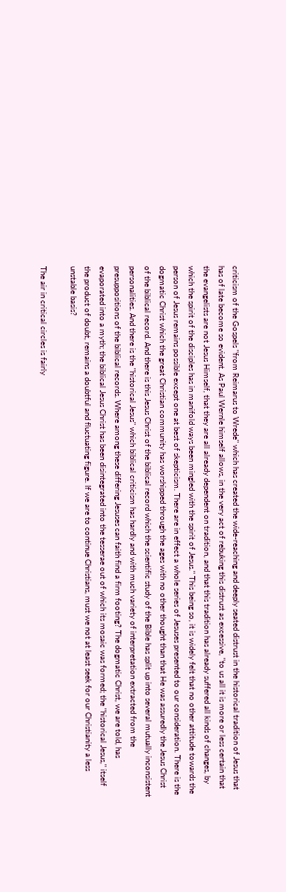criticism of the Gospels "from Reimarus to Wrede" which has created the wide-reaching and deeply seated distrust in the historical tradition of Jesus that has of late become so evident. As Paul Wernle himself allows, in the very act of rebuking this distrust as excessive, "to us all it is more or less certain that the evangelists are not Jesus Himself, that they are all already dependent on tradition, and that this tradition has already suffered all kinds of changes, by which the spirit of the disciples has in manifold ways been mingled with the spirit of Jesus." This being so, it is widely felt that no other attitude towards the person of Jesus remains possible except one at best of skepticism. There are in effect a whole series of Jesuses presented to our consideration. There is the dogmatic Christ which the great Christian community has worshipped through the ages with no other thought than that He was assuredly the Jesus Christ of the biblical record. And there is this Jesus Christ of the biblical record which the scientific study of the Bible has split up into several mutually inconsistent personalities. And there is the "historical Jesus" which biblical criticism has hardly and with much variety of interpretation extracted from the presuppositions of the biblical records. Where among these differing Jesuses can faith find a firm footing? The dogmatic Christ, we are told, has evaporated into a myth; the biblical Jesus Christ has been disintegrated into the tesserae out of which its mosaic was formed; the "historical Jesus," itself the product of doubt, remains a doubtful and fluctuating figure. If we are to continue Christians, must we not at least seek for our Christianity a less unstable basis?

The air in critical circles is fairly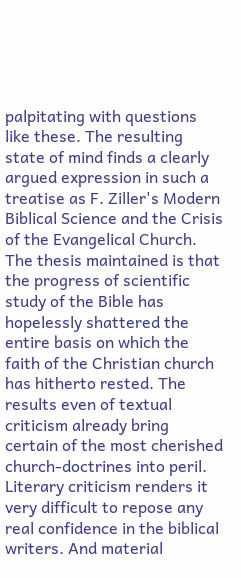palpitating with questions like these. The resulting state of mind finds a clearly argued expression in such a treatise as F. Ziller's Modern Biblical Science and the Crisis of the Evangelical Church. The thesis maintained is that the progress of scientific study of the Bible has hopelessly shattered the entire basis on which the faith of the Christian church has hitherto rested. The results even of textual criticism already bring certain of the most cherished church-doctrines into peril. Literary criticism renders it very difficult to repose any real confidence in the biblical writers. And material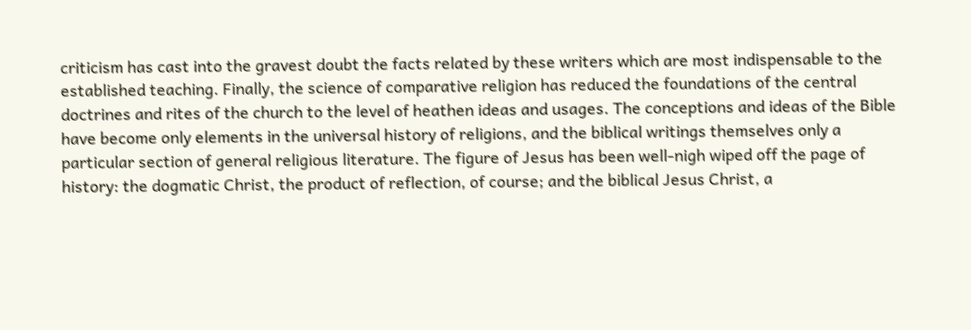criticism has cast into the gravest doubt the facts related by these writers which are most indispensable to the established teaching. Finally, the science of comparative religion has reduced the foundations of the central doctrines and rites of the church to the level of heathen ideas and usages. The conceptions and ideas of the Bible have become only elements in the universal history of religions, and the biblical writings themselves only a particular section of general religious literature. The figure of Jesus has been well-nigh wiped off the page of history: the dogmatic Christ, the product of reflection, of course; and the biblical Jesus Christ, a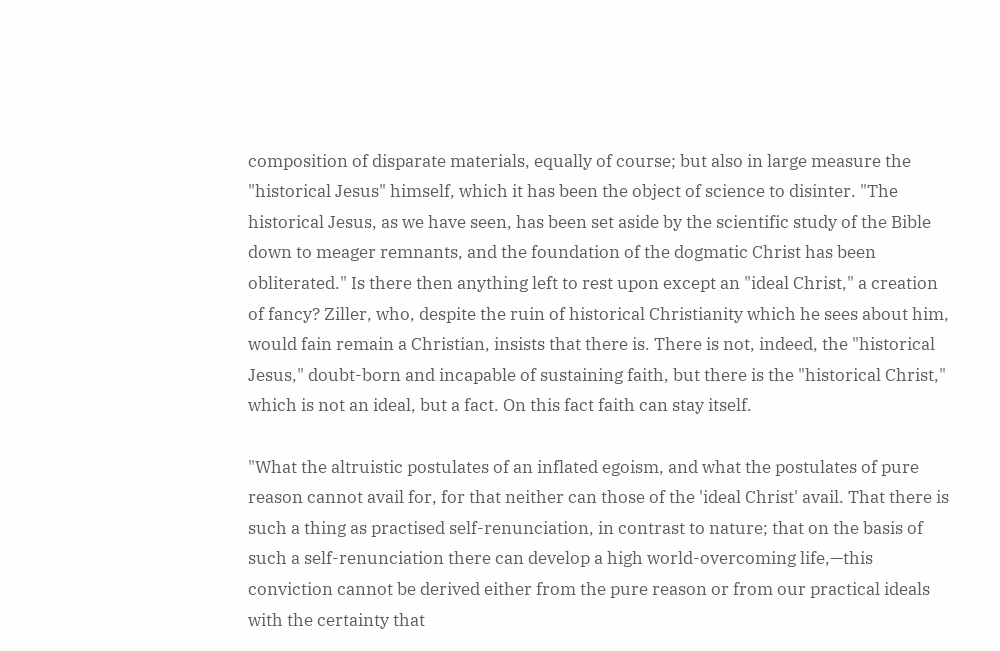composition of disparate materials, equally of course; but also in large measure the "historical Jesus" himself, which it has been the object of science to disinter. "The historical Jesus, as we have seen, has been set aside by the scientific study of the Bible down to meager remnants, and the foundation of the dogmatic Christ has been obliterated." Is there then anything left to rest upon except an "ideal Christ," a creation of fancy? Ziller, who, despite the ruin of historical Christianity which he sees about him, would fain remain a Christian, insists that there is. There is not, indeed, the "historical Jesus," doubt-born and incapable of sustaining faith, but there is the "historical Christ," which is not an ideal, but a fact. On this fact faith can stay itself.

"What the altruistic postulates of an inflated egoism, and what the postulates of pure reason cannot avail for, for that neither can those of the 'ideal Christ' avail. That there is such a thing as practised self-renunciation, in contrast to nature; that on the basis of such a self-renunciation there can develop a high world-overcoming life,—this conviction cannot be derived either from the pure reason or from our practical ideals with the certainty that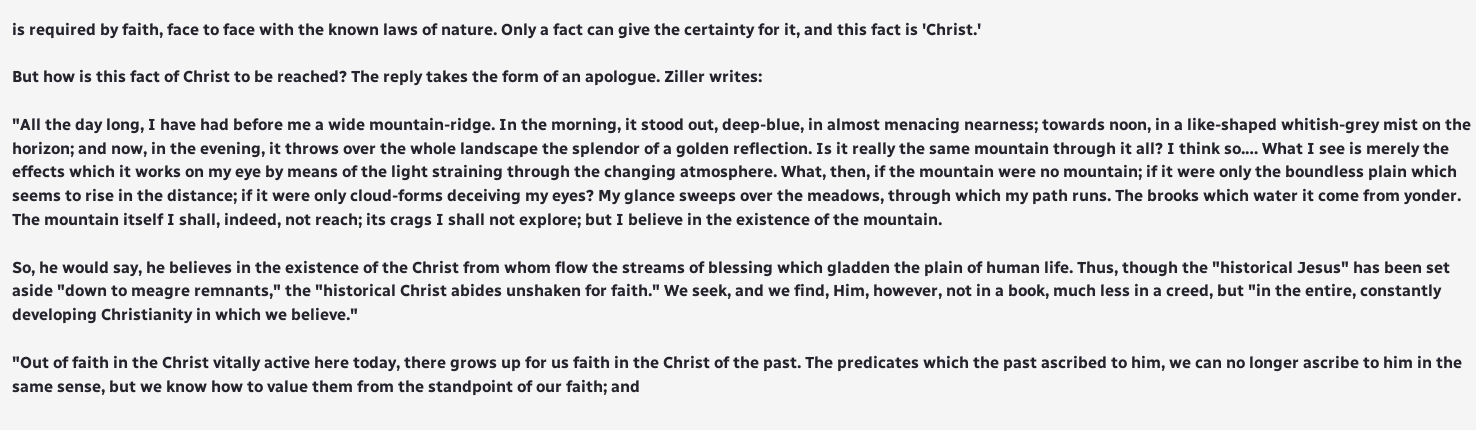is required by faith, face to face with the known laws of nature. Only a fact can give the certainty for it, and this fact is 'Christ.'

But how is this fact of Christ to be reached? The reply takes the form of an apologue. Ziller writes:

"All the day long, I have had before me a wide mountain-ridge. In the morning, it stood out, deep-blue, in almost menacing nearness; towards noon, in a like-shaped whitish-grey mist on the horizon; and now, in the evening, it throws over the whole landscape the splendor of a golden reflection. Is it really the same mountain through it all? I think so.… What I see is merely the effects which it works on my eye by means of the light straining through the changing atmosphere. What, then, if the mountain were no mountain; if it were only the boundless plain which seems to rise in the distance; if it were only cloud-forms deceiving my eyes? My glance sweeps over the meadows, through which my path runs. The brooks which water it come from yonder. The mountain itself I shall, indeed, not reach; its crags I shall not explore; but I believe in the existence of the mountain.

So, he would say, he believes in the existence of the Christ from whom flow the streams of blessing which gladden the plain of human life. Thus, though the "historical Jesus" has been set aside "down to meagre remnants," the "historical Christ abides unshaken for faith." We seek, and we find, Him, however, not in a book, much less in a creed, but "in the entire, constantly developing Christianity in which we believe."

"Out of faith in the Christ vitally active here today, there grows up for us faith in the Christ of the past. The predicates which the past ascribed to him, we can no longer ascribe to him in the same sense, but we know how to value them from the standpoint of our faith; and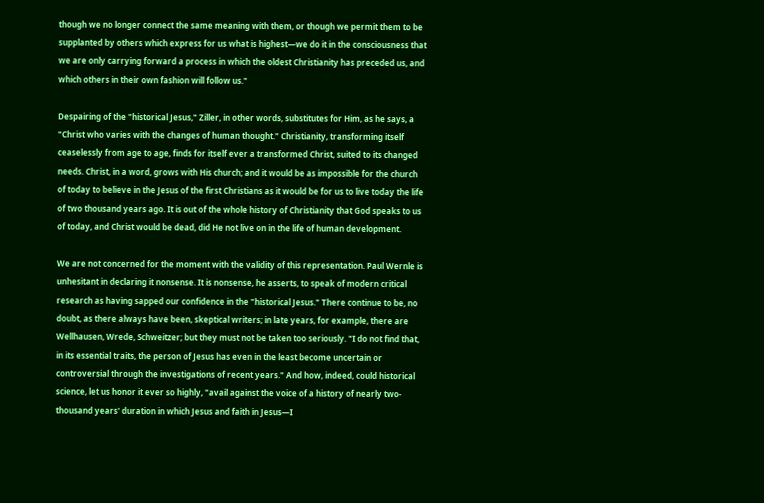though we no longer connect the same meaning with them, or though we permit them to be supplanted by others which express for us what is highest—we do it in the consciousness that we are only carrying forward a process in which the oldest Christianity has preceded us, and which others in their own fashion will follow us."

Despairing of the "historical Jesus," Ziller, in other words, substitutes for Him, as he says, a "Christ who varies with the changes of human thought." Christianity, transforming itself ceaselessly from age to age, finds for itself ever a transformed Christ, suited to its changed needs. Christ, in a word, grows with His church; and it would be as impossible for the church of today to believe in the Jesus of the first Christians as it would be for us to live today the life of two thousand years ago. It is out of the whole history of Christianity that God speaks to us of today, and Christ would be dead, did He not live on in the life of human development.

We are not concerned for the moment with the validity of this representation. Paul Wernle is unhesitant in declaring it nonsense. It is nonsense, he asserts, to speak of modern critical research as having sapped our confidence in the "historical Jesus." There continue to be, no doubt, as there always have been, skeptical writers; in late years, for example, there are Wellhausen, Wrede, Schweitzer; but they must not be taken too seriously. "I do not find that, in its essential traits, the person of Jesus has even in the least become uncertain or controversial through the investigations of recent years." And how, indeed, could historical science, let us honor it ever so highly, "avail against the voice of a history of nearly two-thousand years' duration in which Jesus and faith in Jesus—I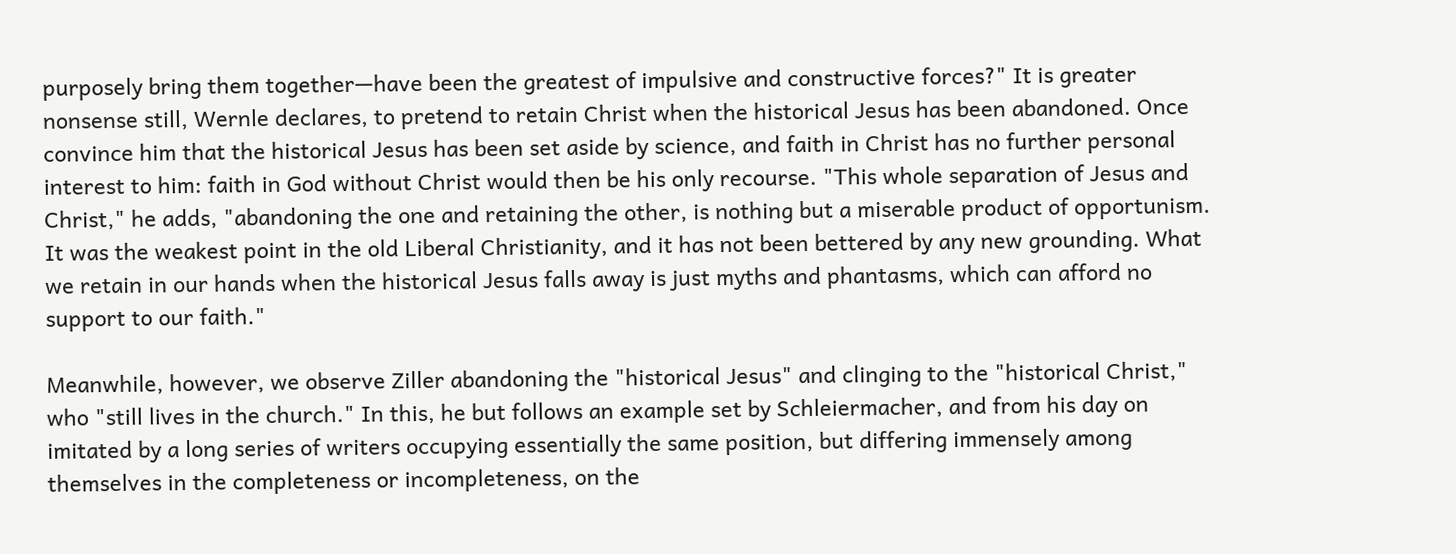purposely bring them together—have been the greatest of impulsive and constructive forces?" It is greater nonsense still, Wernle declares, to pretend to retain Christ when the historical Jesus has been abandoned. Once convince him that the historical Jesus has been set aside by science, and faith in Christ has no further personal interest to him: faith in God without Christ would then be his only recourse. "This whole separation of Jesus and Christ," he adds, "abandoning the one and retaining the other, is nothing but a miserable product of opportunism. It was the weakest point in the old Liberal Christianity, and it has not been bettered by any new grounding. What we retain in our hands when the historical Jesus falls away is just myths and phantasms, which can afford no support to our faith."

Meanwhile, however, we observe Ziller abandoning the "historical Jesus" and clinging to the "historical Christ," who "still lives in the church." In this, he but follows an example set by Schleiermacher, and from his day on imitated by a long series of writers occupying essentially the same position, but differing immensely among themselves in the completeness or incompleteness, on the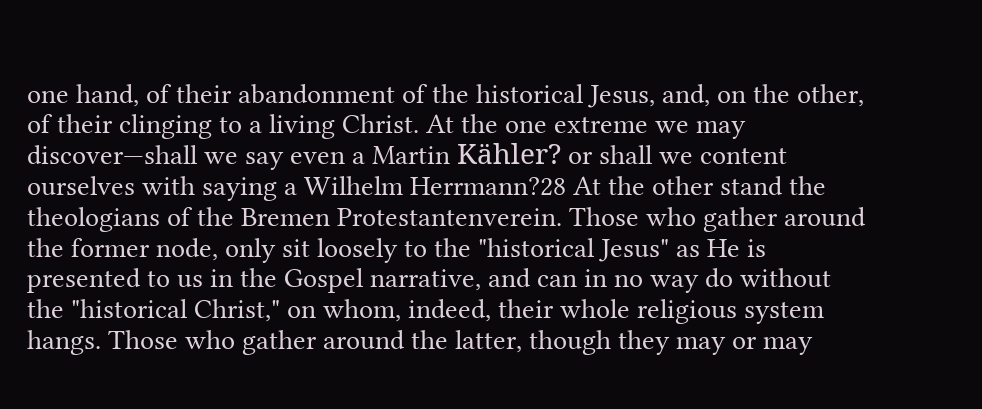one hand, of their abandonment of the historical Jesus, and, on the other, of their clinging to a living Christ. At the one extreme we may discover—shall we say even a Martin Kähler? or shall we content ourselves with saying a Wilhelm Herrmann?28 At the other stand the theologians of the Bremen Protestantenverein. Those who gather around the former node, only sit loosely to the "historical Jesus" as He is presented to us in the Gospel narrative, and can in no way do without the "historical Christ," on whom, indeed, their whole religious system hangs. Those who gather around the latter, though they may or may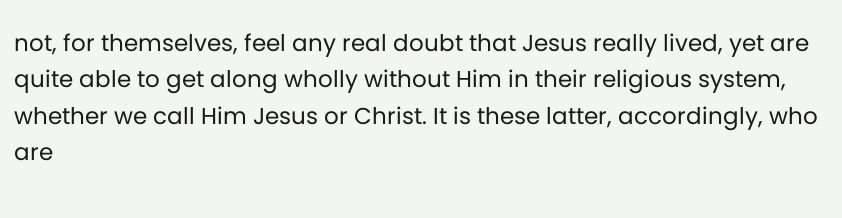not, for themselves, feel any real doubt that Jesus really lived, yet are quite able to get along wholly without Him in their religious system, whether we call Him Jesus or Christ. It is these latter, accordingly, who are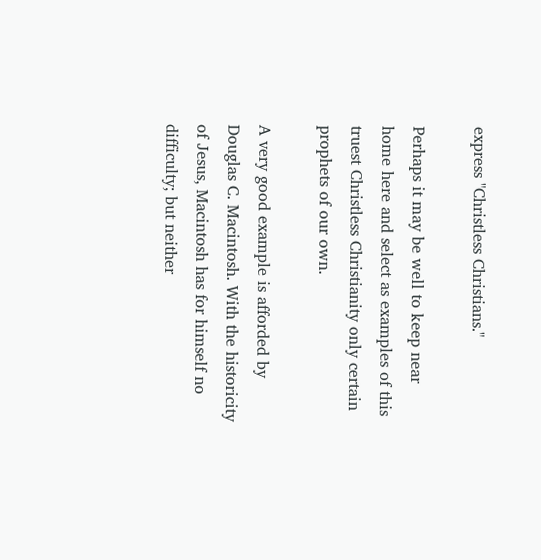express "Christless Christians."

Perhaps it may be well to keep near home here and select as examples of this truest Christless Christianity only certain prophets of our own.

A very good example is afforded by Douglas C. Macintosh. With the historicity of Jesus, Macintosh has for himself no difficulty; but neither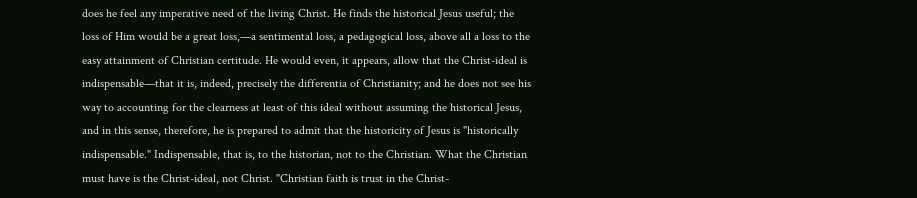does he feel any imperative need of the living Christ. He finds the historical Jesus useful; the loss of Him would be a great loss,—a sentimental loss, a pedagogical loss, above all a loss to the easy attainment of Christian certitude. He would even, it appears, allow that the Christ-ideal is indispensable—that it is, indeed, precisely the differentia of Christianity; and he does not see his way to accounting for the clearness at least of this ideal without assuming the historical Jesus, and in this sense, therefore, he is prepared to admit that the historicity of Jesus is "historically indispensable." Indispensable, that is, to the historian, not to the Christian. What the Christian must have is the Christ-ideal, not Christ. "Christian faith is trust in the Christ-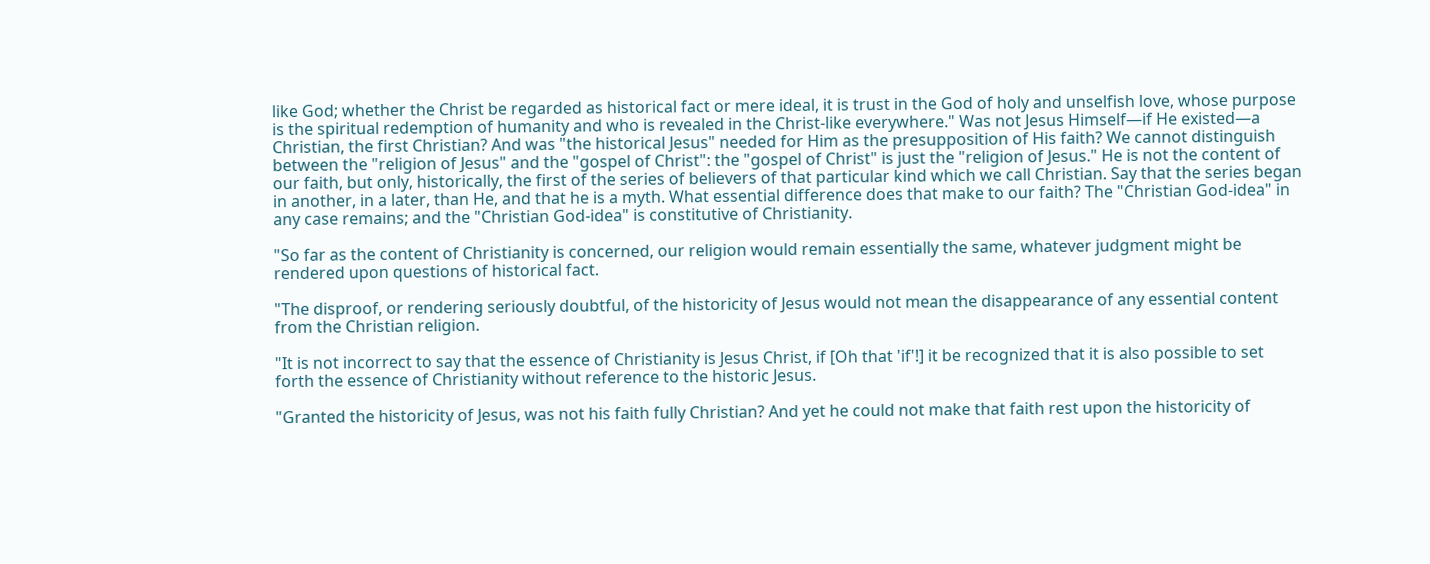like God; whether the Christ be regarded as historical fact or mere ideal, it is trust in the God of holy and unselfish love, whose purpose is the spiritual redemption of humanity and who is revealed in the Christ-like everywhere." Was not Jesus Himself—if He existed—a Christian, the first Christian? And was "the historical Jesus" needed for Him as the presupposition of His faith? We cannot distinguish between the "religion of Jesus" and the "gospel of Christ": the "gospel of Christ" is just the "religion of Jesus." He is not the content of our faith, but only, historically, the first of the series of believers of that particular kind which we call Christian. Say that the series began in another, in a later, than He, and that he is a myth. What essential difference does that make to our faith? The "Christian God-idea" in any case remains; and the "Christian God-idea" is constitutive of Christianity.

"So far as the content of Christianity is concerned, our religion would remain essentially the same, whatever judgment might be rendered upon questions of historical fact.

"The disproof, or rendering seriously doubtful, of the historicity of Jesus would not mean the disappearance of any essential content from the Christian religion.

"It is not incorrect to say that the essence of Christianity is Jesus Christ, if [Oh that 'if'!] it be recognized that it is also possible to set forth the essence of Christianity without reference to the historic Jesus.

"Granted the historicity of Jesus, was not his faith fully Christian? And yet he could not make that faith rest upon the historicity of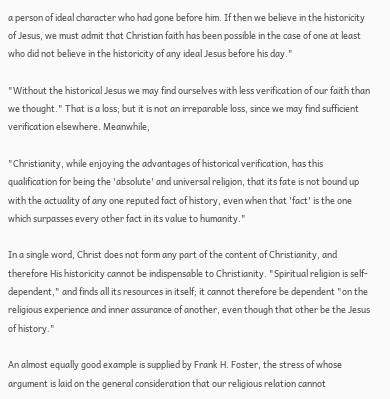a person of ideal character who had gone before him. If then we believe in the historicity of Jesus, we must admit that Christian faith has been possible in the case of one at least who did not believe in the historicity of any ideal Jesus before his day."

"Without the historical Jesus we may find ourselves with less verification of our faith than we thought." That is a loss; but it is not an irreparable loss, since we may find sufficient verification elsewhere. Meanwhile,

"Christianity, while enjoying the advantages of historical verification, has this qualification for being the 'absolute' and universal religion, that its fate is not bound up with the actuality of any one reputed fact of history, even when that 'fact' is the one which surpasses every other fact in its value to humanity."

In a single word, Christ does not form any part of the content of Christianity, and therefore His historicity cannot be indispensable to Christianity. "Spiritual religion is self-dependent," and finds all its resources in itself; it cannot therefore be dependent "on the religious experience and inner assurance of another, even though that other be the Jesus of history."

An almost equally good example is supplied by Frank H. Foster, the stress of whose argument is laid on the general consideration that our religious relation cannot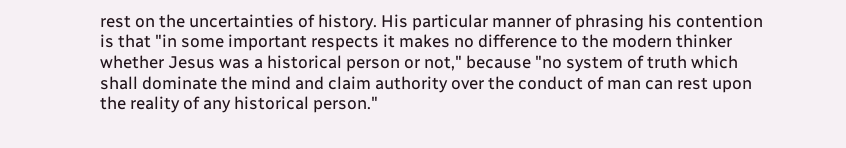rest on the uncertainties of history. His particular manner of phrasing his contention is that "in some important respects it makes no difference to the modern thinker whether Jesus was a historical person or not," because "no system of truth which shall dominate the mind and claim authority over the conduct of man can rest upon the reality of any historical person."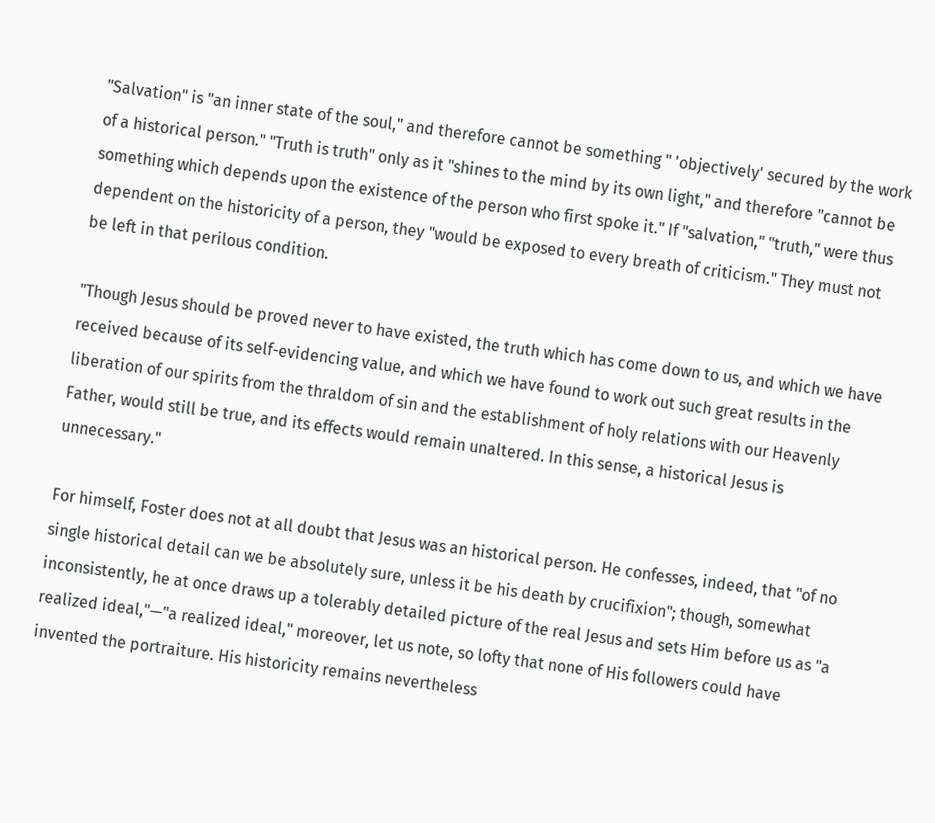"Salvation" is "an inner state of the soul," and therefore cannot be something " 'objectively' secured by the work of a historical person." "Truth is truth" only as it "shines to the mind by its own light," and therefore "cannot be something which depends upon the existence of the person who first spoke it." If "salvation," "truth," were thus dependent on the historicity of a person, they "would be exposed to every breath of criticism." They must not be left in that perilous condition.

"Though Jesus should be proved never to have existed, the truth which has come down to us, and which we have received because of its self-evidencing value, and which we have found to work out such great results in the liberation of our spirits from the thraldom of sin and the establishment of holy relations with our Heavenly Father, would still be true, and its effects would remain unaltered. In this sense, a historical Jesus is unnecessary."

For himself, Foster does not at all doubt that Jesus was an historical person. He confesses, indeed, that "of no single historical detail can we be absolutely sure, unless it be his death by crucifixion"; though, somewhat inconsistently, he at once draws up a tolerably detailed picture of the real Jesus and sets Him before us as "a realized ideal,"—"a realized ideal," moreover, let us note, so lofty that none of His followers could have invented the portraiture. His historicity remains nevertheless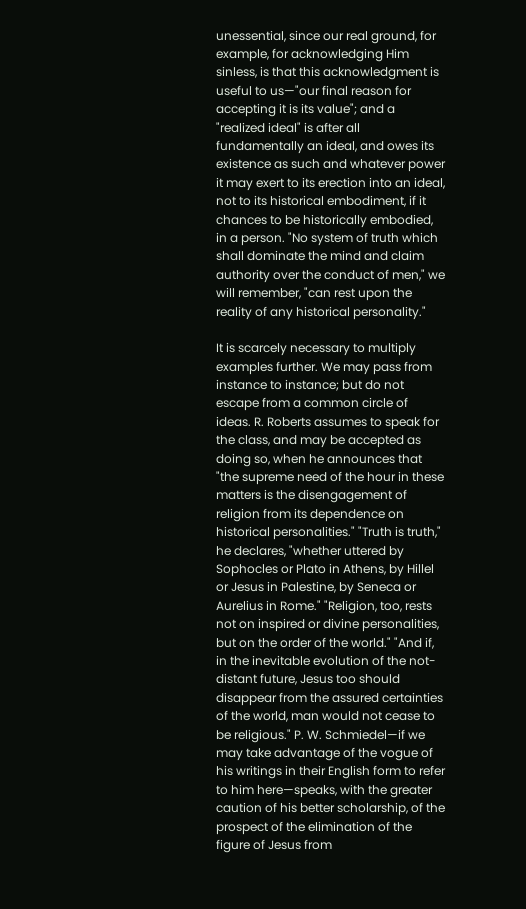unessential, since our real ground, for example, for acknowledging Him sinless, is that this acknowledgment is useful to us—"our final reason for accepting it is its value"; and a "realized ideal" is after all fundamentally an ideal, and owes its existence as such and whatever power it may exert to its erection into an ideal, not to its historical embodiment, if it chances to be historically embodied, in a person. "No system of truth which shall dominate the mind and claim authority over the conduct of men," we will remember, "can rest upon the reality of any historical personality."

It is scarcely necessary to multiply examples further. We may pass from instance to instance; but do not escape from a common circle of ideas. R. Roberts assumes to speak for the class, and may be accepted as doing so, when he announces that "the supreme need of the hour in these matters is the disengagement of religion from its dependence on historical personalities." "Truth is truth," he declares, "whether uttered by Sophocles or Plato in Athens, by Hillel or Jesus in Palestine, by Seneca or Aurelius in Rome." "Religion, too, rests not on inspired or divine personalities, but on the order of the world." "And if, in the inevitable evolution of the not-distant future, Jesus too should disappear from the assured certainties of the world, man would not cease to be religious." P. W. Schmiedel—if we may take advantage of the vogue of his writings in their English form to refer to him here—speaks, with the greater caution of his better scholarship, of the prospect of the elimination of the figure of Jesus from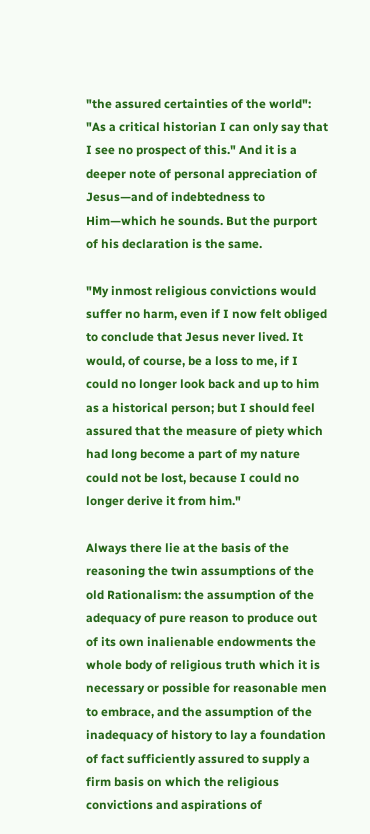"the assured certainties of the world": "As a critical historian I can only say that I see no prospect of this." And it is a deeper note of personal appreciation of Jesus—and of indebtedness to Him—which he sounds. But the purport of his declaration is the same.

"My inmost religious convictions would suffer no harm, even if I now felt obliged to conclude that Jesus never lived. It would, of course, be a loss to me, if I could no longer look back and up to him as a historical person; but I should feel assured that the measure of piety which had long become a part of my nature could not be lost, because I could no longer derive it from him."

Always there lie at the basis of the reasoning the twin assumptions of the old Rationalism: the assumption of the adequacy of pure reason to produce out of its own inalienable endowments the whole body of religious truth which it is necessary or possible for reasonable men to embrace, and the assumption of the inadequacy of history to lay a foundation of fact sufficiently assured to supply a firm basis on which the religious convictions and aspirations of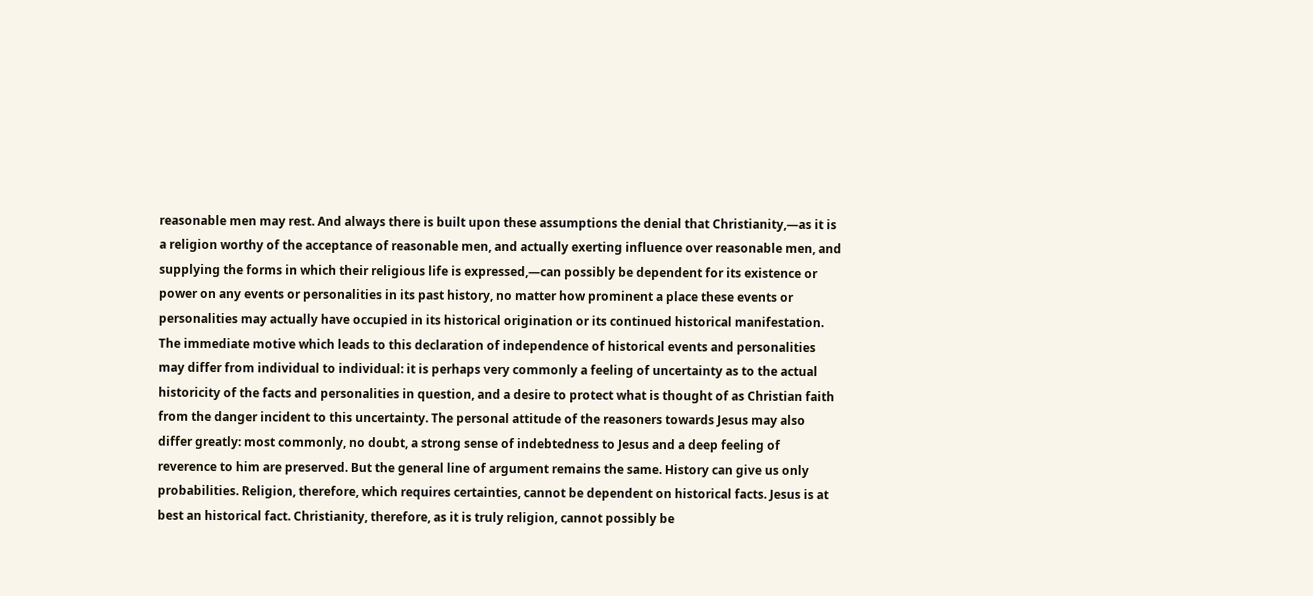reasonable men may rest. And always there is built upon these assumptions the denial that Christianity,—as it is a religion worthy of the acceptance of reasonable men, and actually exerting influence over reasonable men, and supplying the forms in which their religious life is expressed,—can possibly be dependent for its existence or power on any events or personalities in its past history, no matter how prominent a place these events or personalities may actually have occupied in its historical origination or its continued historical manifestation. The immediate motive which leads to this declaration of independence of historical events and personalities may differ from individual to individual: it is perhaps very commonly a feeling of uncertainty as to the actual historicity of the facts and personalities in question, and a desire to protect what is thought of as Christian faith from the danger incident to this uncertainty. The personal attitude of the reasoners towards Jesus may also differ greatly: most commonly, no doubt, a strong sense of indebtedness to Jesus and a deep feeling of reverence to him are preserved. But the general line of argument remains the same. History can give us only probabilities. Religion, therefore, which requires certainties, cannot be dependent on historical facts. Jesus is at best an historical fact. Christianity, therefore, as it is truly religion, cannot possibly be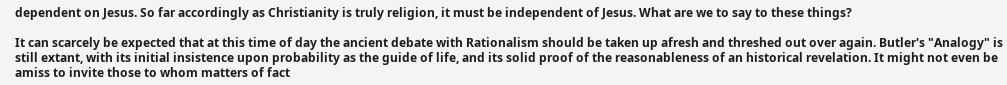dependent on Jesus. So far accordingly as Christianity is truly religion, it must be independent of Jesus. What are we to say to these things?

It can scarcely be expected that at this time of day the ancient debate with Rationalism should be taken up afresh and threshed out over again. Butler's "Analogy" is still extant, with its initial insistence upon probability as the guide of life, and its solid proof of the reasonableness of an historical revelation. It might not even be amiss to invite those to whom matters of fact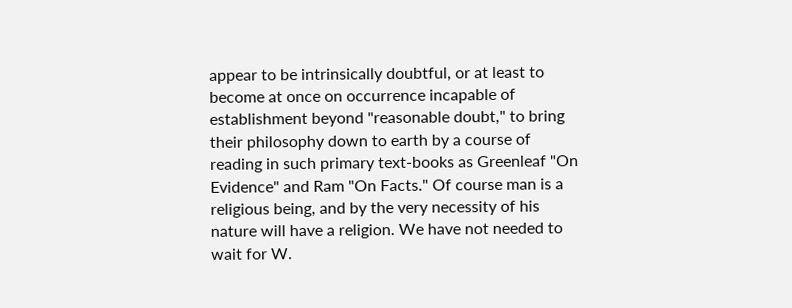appear to be intrinsically doubtful, or at least to become at once on occurrence incapable of establishment beyond "reasonable doubt," to bring their philosophy down to earth by a course of reading in such primary text-books as Greenleaf "On Evidence" and Ram "On Facts." Of course man is a religious being, and by the very necessity of his nature will have a religion. We have not needed to wait for W.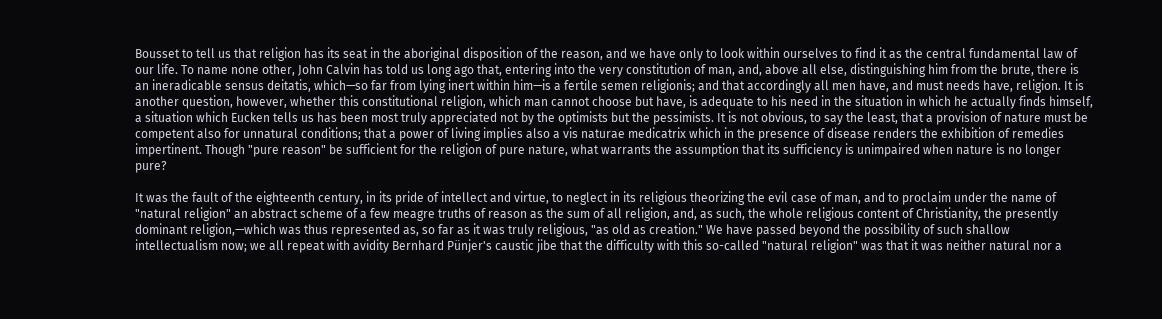Bousset to tell us that religion has its seat in the aboriginal disposition of the reason, and we have only to look within ourselves to find it as the central fundamental law of our life. To name none other, John Calvin has told us long ago that, entering into the very constitution of man, and, above all else, distinguishing him from the brute, there is an ineradicable sensus deitatis, which—so far from lying inert within him—is a fertile semen religionis; and that accordingly all men have, and must needs have, religion. It is another question, however, whether this constitutional religion, which man cannot choose but have, is adequate to his need in the situation in which he actually finds himself, a situation which Eucken tells us has been most truly appreciated not by the optimists but the pessimists. It is not obvious, to say the least, that a provision of nature must be competent also for unnatural conditions; that a power of living implies also a vis naturae medicatrix which in the presence of disease renders the exhibition of remedies impertinent. Though "pure reason" be sufficient for the religion of pure nature, what warrants the assumption that its sufficiency is unimpaired when nature is no longer pure?

It was the fault of the eighteenth century, in its pride of intellect and virtue, to neglect in its religious theorizing the evil case of man, and to proclaim under the name of "natural religion" an abstract scheme of a few meagre truths of reason as the sum of all religion, and, as such, the whole religious content of Christianity, the presently dominant religion,—which was thus represented as, so far as it was truly religious, "as old as creation." We have passed beyond the possibility of such shallow intellectualism now; we all repeat with avidity Bernhard Pünjer's caustic jibe that the difficulty with this so-called "natural religion" was that it was neither natural nor a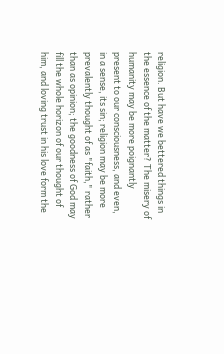religion. But have we bettered things in the essence of the matter? The misery of humanity may be more poignantly present to our consciousness, and even, in a sense, its sin; religion may be more prevalently thought of as "faith," rather than as opinion; the goodness of God may fill the whole horizon of our thought of him, and loving trust in his love form the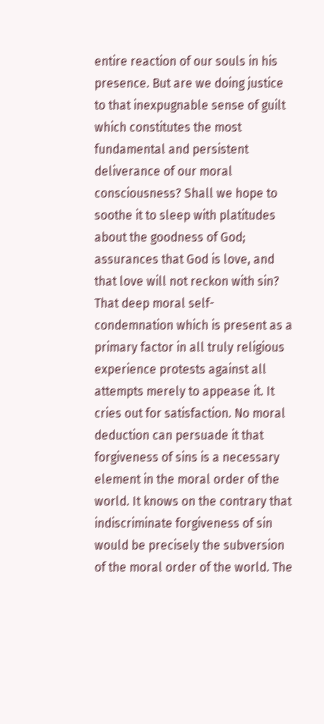entire reaction of our souls in his presence. But are we doing justice to that inexpugnable sense of guilt which constitutes the most fundamental and persistent deliverance of our moral consciousness? Shall we hope to soothe it to sleep with platitudes about the goodness of God; assurances that God is love, and that love will not reckon with sin? That deep moral self-condemnation which is present as a primary factor in all truly religious experience protests against all attempts merely to appease it. It cries out for satisfaction. No moral deduction can persuade it that forgiveness of sins is a necessary element in the moral order of the world. It knows on the contrary that indiscriminate forgiveness of sin would be precisely the subversion of the moral order of the world. The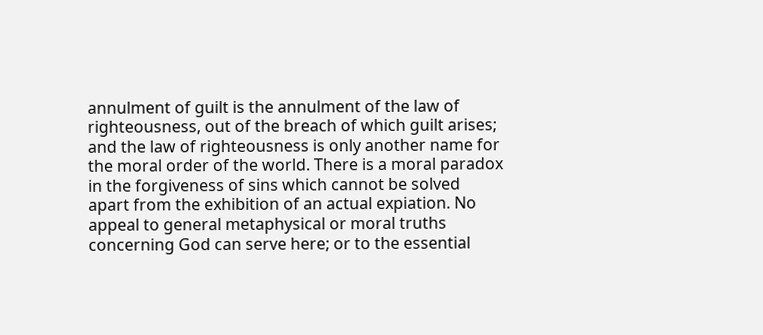annulment of guilt is the annulment of the law of righteousness, out of the breach of which guilt arises; and the law of righteousness is only another name for the moral order of the world. There is a moral paradox in the forgiveness of sins which cannot be solved apart from the exhibition of an actual expiation. No appeal to general metaphysical or moral truths concerning God can serve here; or to the essential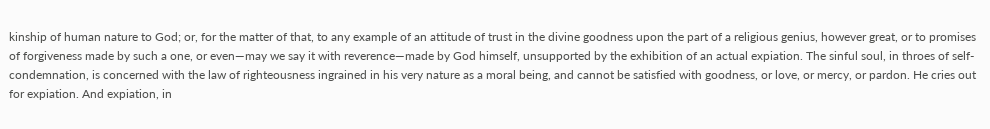kinship of human nature to God; or, for the matter of that, to any example of an attitude of trust in the divine goodness upon the part of a religious genius, however great, or to promises of forgiveness made by such a one, or even—may we say it with reverence—made by God himself, unsupported by the exhibition of an actual expiation. The sinful soul, in throes of self-condemnation, is concerned with the law of righteousness ingrained in his very nature as a moral being, and cannot be satisfied with goodness, or love, or mercy, or pardon. He cries out for expiation. And expiation, in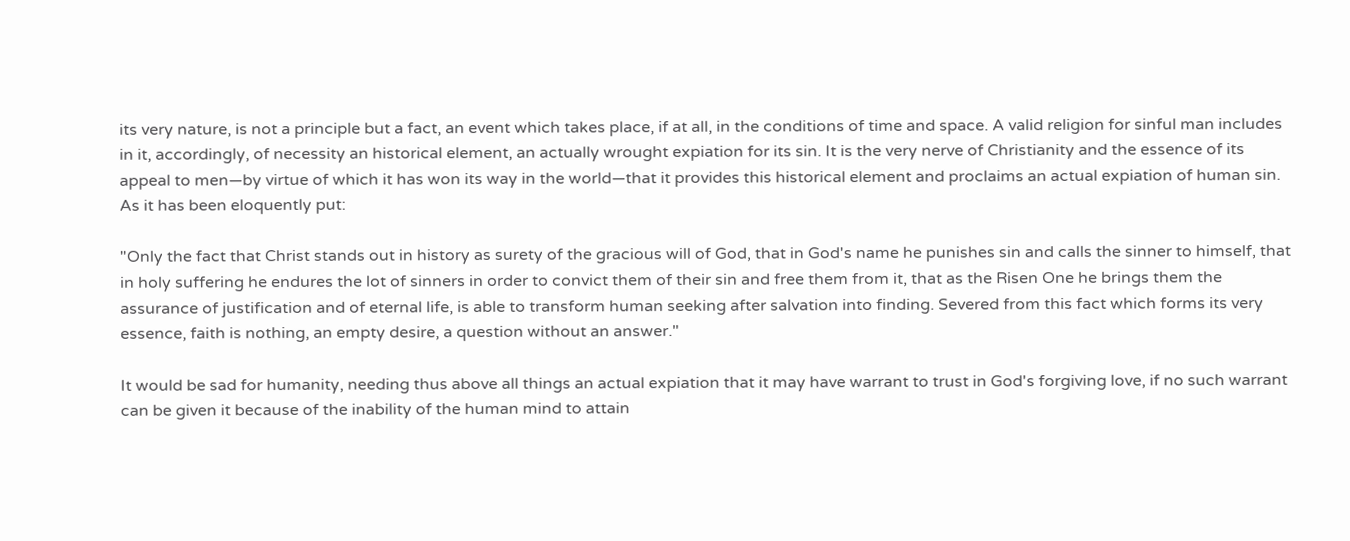its very nature, is not a principle but a fact, an event which takes place, if at all, in the conditions of time and space. A valid religion for sinful man includes in it, accordingly, of necessity an historical element, an actually wrought expiation for its sin. It is the very nerve of Christianity and the essence of its appeal to men—by virtue of which it has won its way in the world—that it provides this historical element and proclaims an actual expiation of human sin. As it has been eloquently put:

"Only the fact that Christ stands out in history as surety of the gracious will of God, that in God's name he punishes sin and calls the sinner to himself, that in holy suffering he endures the lot of sinners in order to convict them of their sin and free them from it, that as the Risen One he brings them the assurance of justification and of eternal life, is able to transform human seeking after salvation into finding. Severed from this fact which forms its very essence, faith is nothing, an empty desire, a question without an answer."

It would be sad for humanity, needing thus above all things an actual expiation that it may have warrant to trust in God's forgiving love, if no such warrant can be given it because of the inability of the human mind to attain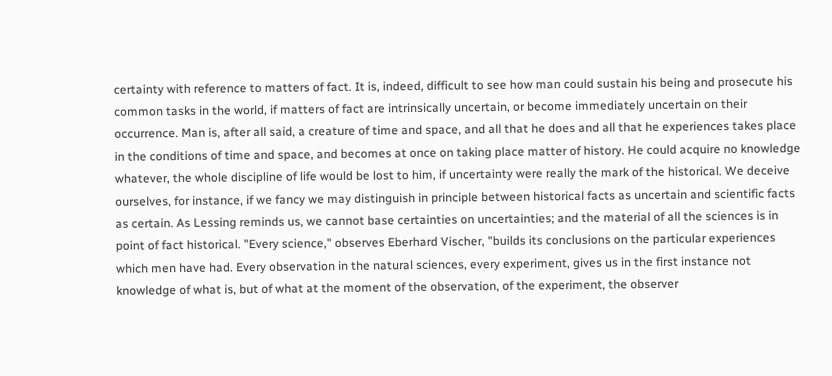certainty with reference to matters of fact. It is, indeed, difficult to see how man could sustain his being and prosecute his common tasks in the world, if matters of fact are intrinsically uncertain, or become immediately uncertain on their occurrence. Man is, after all said, a creature of time and space, and all that he does and all that he experiences takes place in the conditions of time and space, and becomes at once on taking place matter of history. He could acquire no knowledge whatever, the whole discipline of life would be lost to him, if uncertainty were really the mark of the historical. We deceive ourselves, for instance, if we fancy we may distinguish in principle between historical facts as uncertain and scientific facts as certain. As Lessing reminds us, we cannot base certainties on uncertainties; and the material of all the sciences is in point of fact historical. "Every science," observes Eberhard Vischer, "builds its conclusions on the particular experiences which men have had. Every observation in the natural sciences, every experiment, gives us in the first instance not knowledge of what is, but of what at the moment of the observation, of the experiment, the observer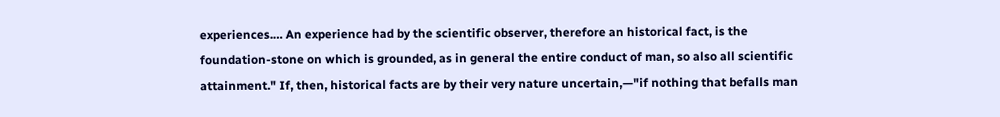experiences.… An experience had by the scientific observer, therefore an historical fact, is the foundation-stone on which is grounded, as in general the entire conduct of man, so also all scientific attainment." If, then, historical facts are by their very nature uncertain,—"if nothing that befalls man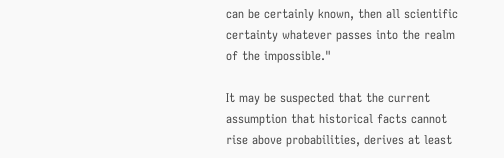can be certainly known, then all scientific certainty whatever passes into the realm of the impossible."

It may be suspected that the current assumption that historical facts cannot rise above probabilities, derives at least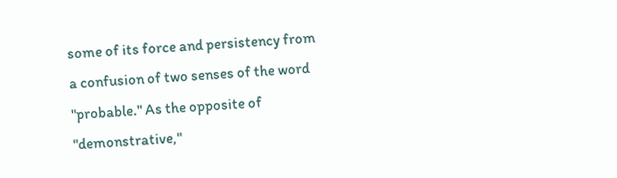some of its force and persistency from a confusion of two senses of the word "probable." As the opposite of "demonstrative,"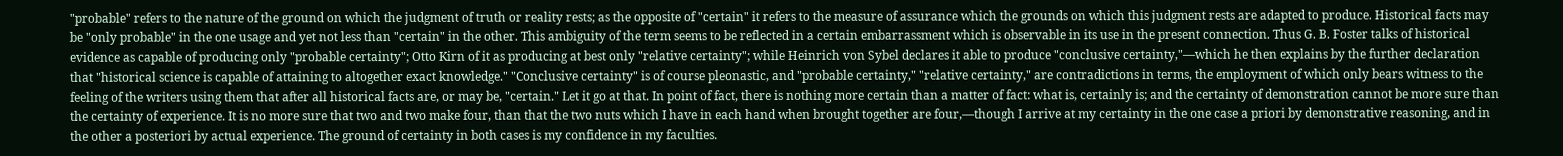"probable" refers to the nature of the ground on which the judgment of truth or reality rests; as the opposite of "certain" it refers to the measure of assurance which the grounds on which this judgment rests are adapted to produce. Historical facts may be "only probable" in the one usage and yet not less than "certain" in the other. This ambiguity of the term seems to be reflected in a certain embarrassment which is observable in its use in the present connection. Thus G. B. Foster talks of historical evidence as capable of producing only "probable certainty"; Otto Kirn of it as producing at best only "relative certainty"; while Heinrich von Sybel declares it able to produce "conclusive certainty,"—which he then explains by the further declaration that "historical science is capable of attaining to altogether exact knowledge." "Conclusive certainty" is of course pleonastic, and "probable certainty," "relative certainty," are contradictions in terms, the employment of which only bears witness to the feeling of the writers using them that after all historical facts are, or may be, "certain." Let it go at that. In point of fact, there is nothing more certain than a matter of fact: what is, certainly is; and the certainty of demonstration cannot be more sure than the certainty of experience. It is no more sure that two and two make four, than that the two nuts which I have in each hand when brought together are four,—though I arrive at my certainty in the one case a priori by demonstrative reasoning, and in the other a posteriori by actual experience. The ground of certainty in both cases is my confidence in my faculties.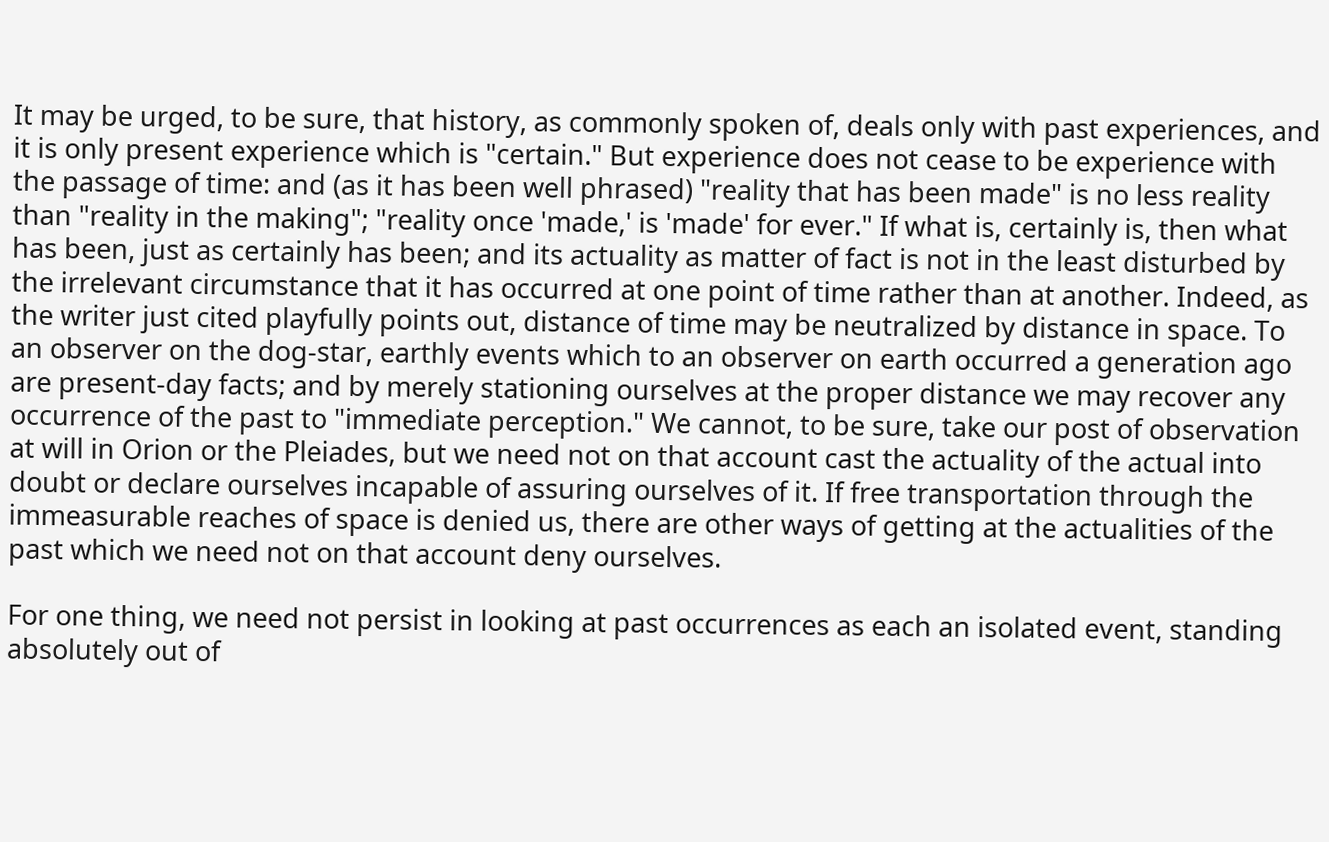It may be urged, to be sure, that history, as commonly spoken of, deals only with past experiences, and it is only present experience which is "certain." But experience does not cease to be experience with the passage of time: and (as it has been well phrased) "reality that has been made" is no less reality than "reality in the making"; "reality once 'made,' is 'made' for ever." If what is, certainly is, then what has been, just as certainly has been; and its actuality as matter of fact is not in the least disturbed by the irrelevant circumstance that it has occurred at one point of time rather than at another. Indeed, as the writer just cited playfully points out, distance of time may be neutralized by distance in space. To an observer on the dog-star, earthly events which to an observer on earth occurred a generation ago are present-day facts; and by merely stationing ourselves at the proper distance we may recover any occurrence of the past to "immediate perception." We cannot, to be sure, take our post of observation at will in Orion or the Pleiades, but we need not on that account cast the actuality of the actual into doubt or declare ourselves incapable of assuring ourselves of it. If free transportation through the immeasurable reaches of space is denied us, there are other ways of getting at the actualities of the past which we need not on that account deny ourselves.

For one thing, we need not persist in looking at past occurrences as each an isolated event, standing absolutely out of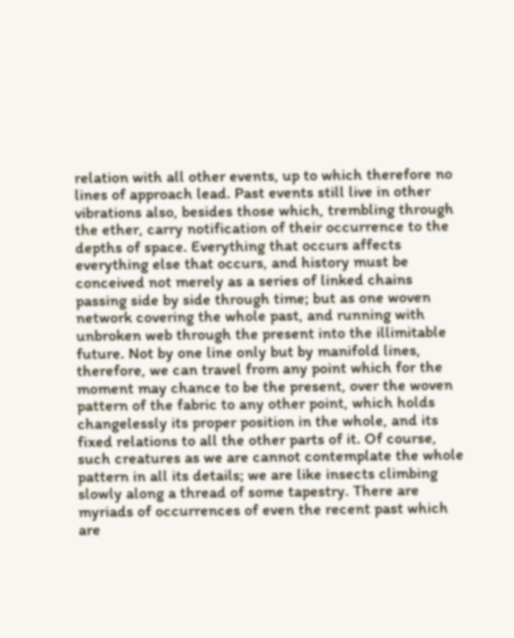relation with all other events, up to which therefore no lines of approach lead. Past events still live in other vibrations also, besides those which, trembling through the ether, carry notification of their occurrence to the depths of space. Everything that occurs affects everything else that occurs, and history must be conceived not merely as a series of linked chains passing side by side through time; but as one woven network covering the whole past, and running with unbroken web through the present into the illimitable future. Not by one line only but by manifold lines, therefore, we can travel from any point which for the moment may chance to be the present, over the woven pattern of the fabric to any other point, which holds changelessly its proper position in the whole, and its fixed relations to all the other parts of it. Of course, such creatures as we are cannot contemplate the whole pattern in all its details; we are like insects climbing slowly along a thread of some tapestry. There are myriads of occurrences of even the recent past which are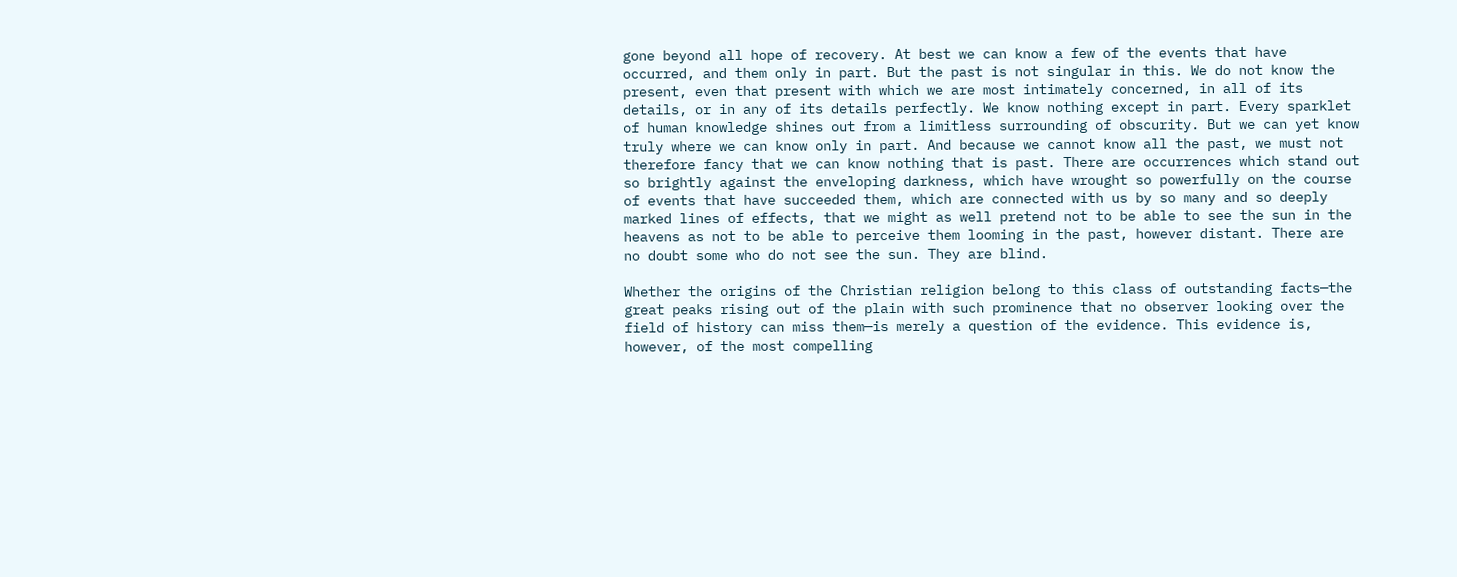gone beyond all hope of recovery. At best we can know a few of the events that have occurred, and them only in part. But the past is not singular in this. We do not know the present, even that present with which we are most intimately concerned, in all of its details, or in any of its details perfectly. We know nothing except in part. Every sparklet of human knowledge shines out from a limitless surrounding of obscurity. But we can yet know truly where we can know only in part. And because we cannot know all the past, we must not therefore fancy that we can know nothing that is past. There are occurrences which stand out so brightly against the enveloping darkness, which have wrought so powerfully on the course of events that have succeeded them, which are connected with us by so many and so deeply marked lines of effects, that we might as well pretend not to be able to see the sun in the heavens as not to be able to perceive them looming in the past, however distant. There are no doubt some who do not see the sun. They are blind.

Whether the origins of the Christian religion belong to this class of outstanding facts—the great peaks rising out of the plain with such prominence that no observer looking over the field of history can miss them—is merely a question of the evidence. This evidence is, however, of the most compelling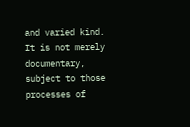and varied kind. It is not merely documentary, subject to those processes of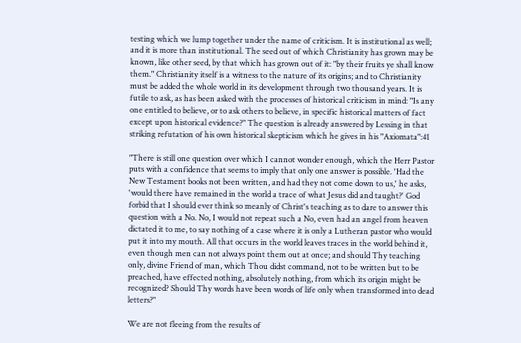testing which we lump together under the name of criticism. It is institutional as well; and it is more than institutional. The seed out of which Christianity has grown may be known, like other seed, by that which has grown out of it: "by their fruits ye shall know them." Christianity itself is a witness to the nature of its origins; and to Christianity must be added the whole world in its development through two thousand years. It is futile to ask, as has been asked with the processes of historical criticism in mind: "Is any one entitled to believe, or to ask others to believe, in specific historical matters of fact except upon historical evidence?" The question is already answered by Lessing in that striking refutation of his own historical skepticism which he gives in his "Axiomata":41

"There is still one question over which I cannot wonder enough, which the Herr Pastor puts with a confidence that seems to imply that only one answer is possible. 'Had the New Testament books not been written, and had they not come down to us,' he asks, 'would there have remained in the world a trace of what Jesus did and taught?' God forbid that I should ever think so meanly of Christ's teaching as to dare to answer this question with a No. No, I would not repeat such a No, even had an angel from heaven dictated it to me, to say nothing of a case where it is only a Lutheran pastor who would put it into my mouth. All that occurs in the world leaves traces in the world behind it, even though men can not always point them out at once; and should Thy teaching only, divine Friend of man, which Thou didst command, not to be written but to be preached, have effected nothing, absolutely nothing, from which its origin might be recognized? Should Thy words have been words of life only when transformed into dead letters?"

We are not fleeing from the results of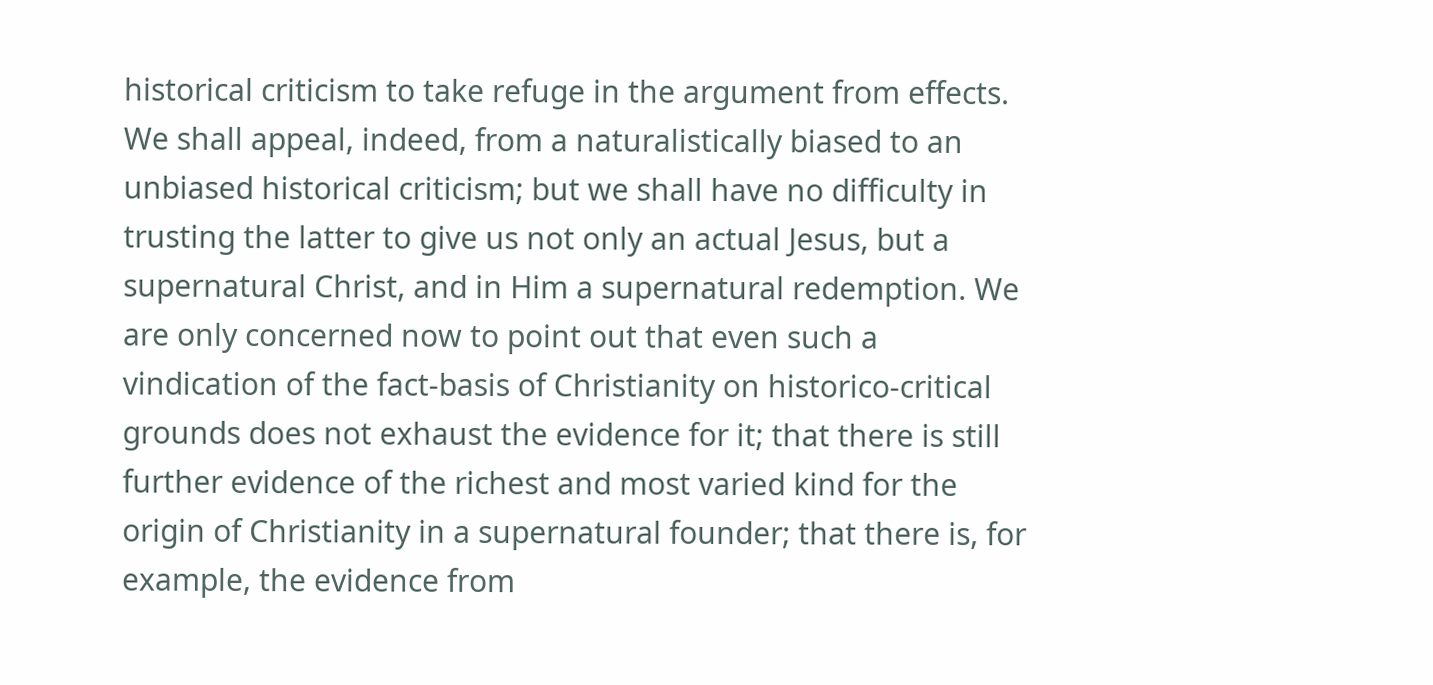historical criticism to take refuge in the argument from effects. We shall appeal, indeed, from a naturalistically biased to an unbiased historical criticism; but we shall have no difficulty in trusting the latter to give us not only an actual Jesus, but a supernatural Christ, and in Him a supernatural redemption. We are only concerned now to point out that even such a vindication of the fact-basis of Christianity on historico-critical grounds does not exhaust the evidence for it; that there is still further evidence of the richest and most varied kind for the origin of Christianity in a supernatural founder; that there is, for example, the evidence from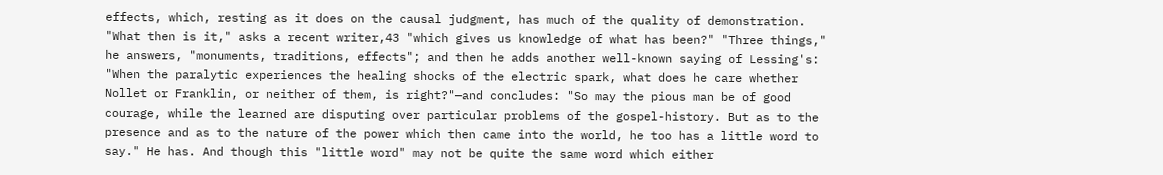effects, which, resting as it does on the causal judgment, has much of the quality of demonstration. "What then is it," asks a recent writer,43 "which gives us knowledge of what has been?" "Three things," he answers, "monuments, traditions, effects"; and then he adds another well-known saying of Lessing's: "When the paralytic experiences the healing shocks of the electric spark, what does he care whether Nollet or Franklin, or neither of them, is right?"—and concludes: "So may the pious man be of good courage, while the learned are disputing over particular problems of the gospel-history. But as to the presence and as to the nature of the power which then came into the world, he too has a little word to say." He has. And though this "little word" may not be quite the same word which either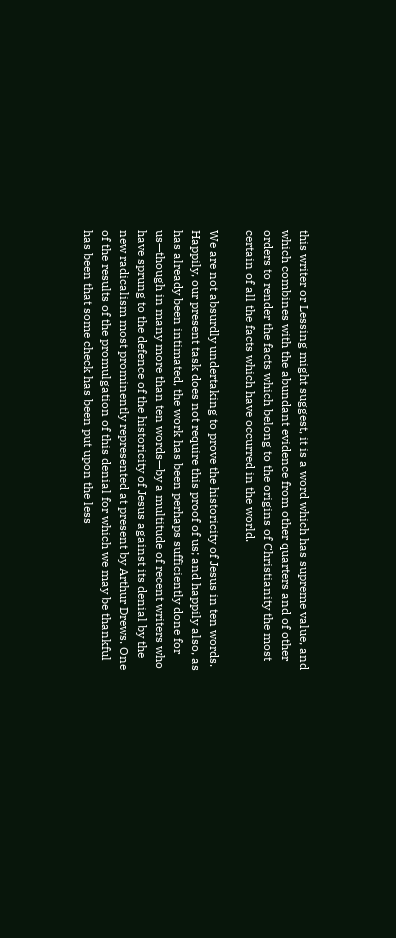this writer or Lessing might suggest, it is a word which has supreme value, and which combines with the abundant evidence from other quarters and of other orders to render the facts which belong to the origins of Christianity the most certain of all the facts which have occurred in the world.

We are not absurdly undertaking to prove the historicity of Jesus in ten words. Happily, our present task does not require this proof of us; and happily also, as has already been intimated, the work has been perhaps sufficiently done for us—though in many more than ten words—by a multitude of recent writers who have sprung to the defence of the historicity of Jesus against its denial by the new radicalism most prominently represented at present by Arthur Drews. One of the results of the promulgation of this denial for which we may be thankful has been that some check has been put upon the less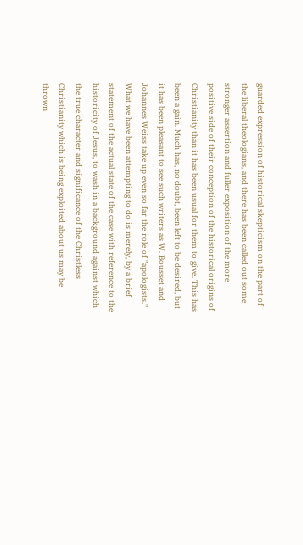guarded expression of historical skepticism on the part of the liberal theologians, and there has been called out some stronger assertion and fuller exposition of the more positive side of their conception of the historical origins of Christianity than it has been usual for them to give. This has been a gain. Much has, no doubt, been left to be desired, but it has been pleasant to see such writers as W. Bousset and Johannes Weiss take up even so far the role of "apologists." What we have been attempting to do is merely, by a brief statement of the actual state of the case with reference to the historicity of Jesus, to wash in a background against which the true character and significance of the Christless Christianity which is being exploited about us may be thrown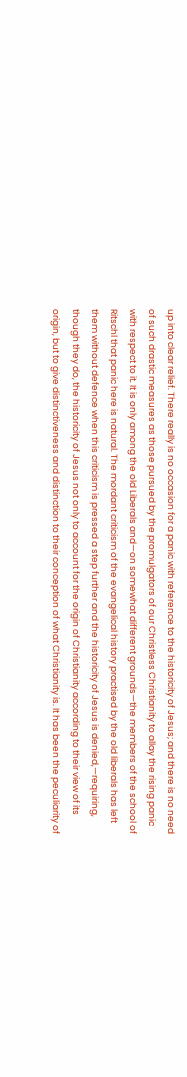up into clear relief. There really is no occasion for a panic with reference to the historicity of Jesus; and there is no need of such drastic measures as those pursued by the promulgators of our Christless Christianity to allay the rising panic with respect to it. It is only among the old Liberals and—on somewhat different grounds—the members of the school of Ritschl that panic here is natural. The mordant criticism of the evangelical history practised by the old liberals has left them without defence when this criticism is pressed a step further and the historicity of Jesus is denied,—requiring, though they do, the historicity of Jesus not only to account for the origin of Christianity according to their view of its origin, but to give distinctiveness and distinction to their conception of what Christianity is. It has been the peculiarity of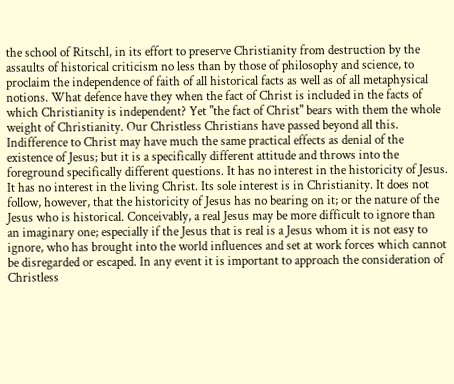the school of Ritschl, in its effort to preserve Christianity from destruction by the assaults of historical criticism no less than by those of philosophy and science, to proclaim the independence of faith of all historical facts as well as of all metaphysical notions. What defence have they when the fact of Christ is included in the facts of which Christianity is independent? Yet "the fact of Christ" bears with them the whole weight of Christianity. Our Christless Christians have passed beyond all this. Indifference to Christ may have much the same practical effects as denial of the existence of Jesus; but it is a specifically different attitude and throws into the foreground specifically different questions. It has no interest in the historicity of Jesus. It has no interest in the living Christ. Its sole interest is in Christianity. It does not follow, however, that the historicity of Jesus has no bearing on it; or the nature of the Jesus who is historical. Conceivably, a real Jesus may be more difficult to ignore than an imaginary one; especially if the Jesus that is real is a Jesus whom it is not easy to ignore, who has brought into the world influences and set at work forces which cannot be disregarded or escaped. In any event it is important to approach the consideration of Christless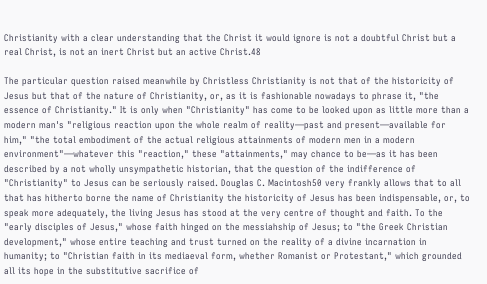Christianity with a clear understanding that the Christ it would ignore is not a doubtful Christ but a real Christ, is not an inert Christ but an active Christ.48

The particular question raised meanwhile by Christless Christianity is not that of the historicity of Jesus but that of the nature of Christianity, or, as it is fashionable nowadays to phrase it, "the essence of Christianity." It is only when "Christianity" has come to be looked upon as little more than a modern man's "religious reaction upon the whole realm of reality—past and present—available for him," "the total embodiment of the actual religious attainments of modern men in a modern environment"—whatever this "reaction," these "attainments," may chance to be—as it has been described by a not wholly unsympathetic historian, that the question of the indifference of "Christianity" to Jesus can be seriously raised. Douglas C. Macintosh50 very frankly allows that to all that has hitherto borne the name of Christianity the historicity of Jesus has been indispensable, or, to speak more adequately, the living Jesus has stood at the very centre of thought and faith. To the "early disciples of Jesus," whose faith hinged on the messiahship of Jesus; to "the Greek Christian development," whose entire teaching and trust turned on the reality of a divine incarnation in humanity; to "Christian faith in its mediaeval form, whether Romanist or Protestant," which grounded all its hope in the substitutive sacrifice of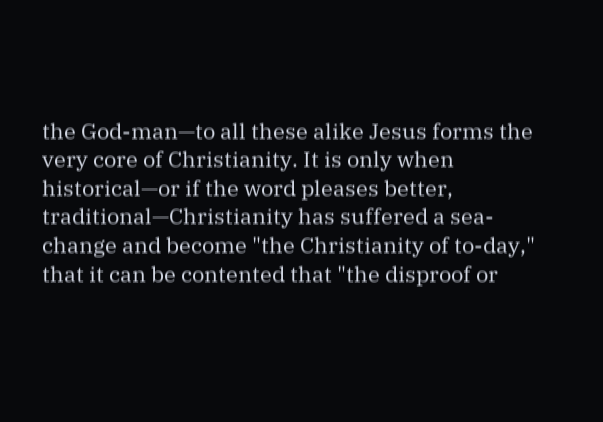the God-man—to all these alike Jesus forms the very core of Christianity. It is only when historical—or if the word pleases better, traditional—Christianity has suffered a sea-change and become "the Christianity of to-day," that it can be contented that "the disproof or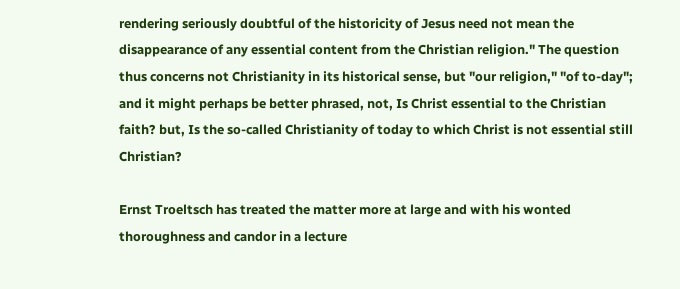rendering seriously doubtful of the historicity of Jesus need not mean the disappearance of any essential content from the Christian religion." The question thus concerns not Christianity in its historical sense, but "our religion," "of to-day"; and it might perhaps be better phrased, not, Is Christ essential to the Christian faith? but, Is the so-called Christianity of today to which Christ is not essential still Christian?

Ernst Troeltsch has treated the matter more at large and with his wonted thoroughness and candor in a lecture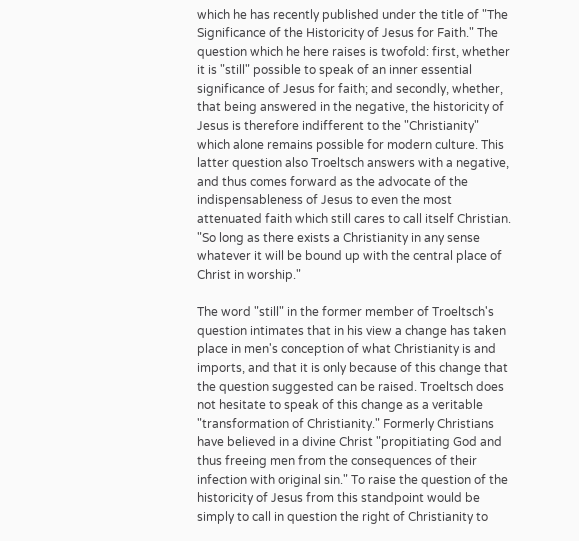which he has recently published under the title of "The Significance of the Historicity of Jesus for Faith." The question which he here raises is twofold: first, whether it is "still" possible to speak of an inner essential significance of Jesus for faith; and secondly, whether, that being answered in the negative, the historicity of Jesus is therefore indifferent to the "Christianity" which alone remains possible for modern culture. This latter question also Troeltsch answers with a negative, and thus comes forward as the advocate of the indispensableness of Jesus to even the most attenuated faith which still cares to call itself Christian. "So long as there exists a Christianity in any sense whatever it will be bound up with the central place of Christ in worship."

The word "still" in the former member of Troeltsch's question intimates that in his view a change has taken place in men's conception of what Christianity is and imports, and that it is only because of this change that the question suggested can be raised. Troeltsch does not hesitate to speak of this change as a veritable "transformation of Christianity." Formerly Christians have believed in a divine Christ "propitiating God and thus freeing men from the consequences of their infection with original sin." To raise the question of the historicity of Jesus from this standpoint would be simply to call in question the right of Christianity to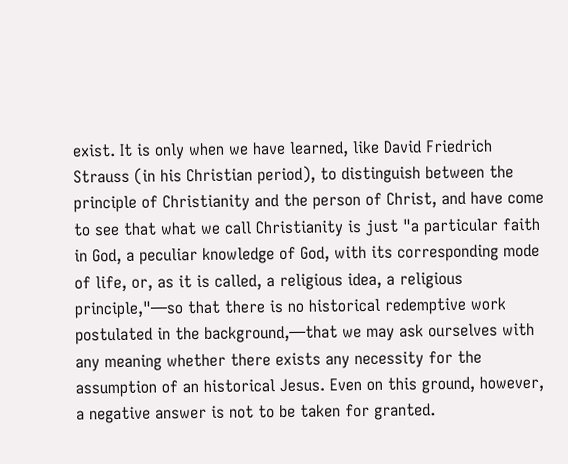exist. It is only when we have learned, like David Friedrich Strauss (in his Christian period), to distinguish between the principle of Christianity and the person of Christ, and have come to see that what we call Christianity is just "a particular faith in God, a peculiar knowledge of God, with its corresponding mode of life, or, as it is called, a religious idea, a religious principle,"—so that there is no historical redemptive work postulated in the background,—that we may ask ourselves with any meaning whether there exists any necessity for the assumption of an historical Jesus. Even on this ground, however, a negative answer is not to be taken for granted.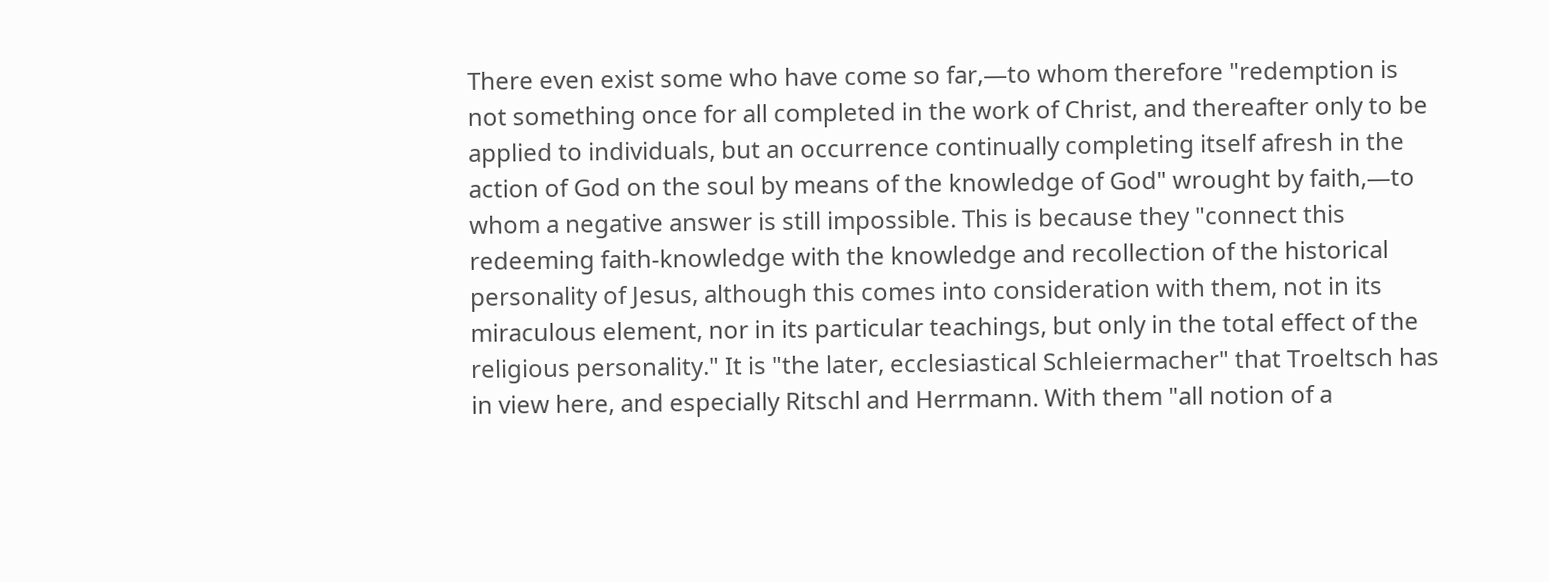There even exist some who have come so far,—to whom therefore "redemption is not something once for all completed in the work of Christ, and thereafter only to be applied to individuals, but an occurrence continually completing itself afresh in the action of God on the soul by means of the knowledge of God" wrought by faith,—to whom a negative answer is still impossible. This is because they "connect this redeeming faith-knowledge with the knowledge and recollection of the historical personality of Jesus, although this comes into consideration with them, not in its miraculous element, nor in its particular teachings, but only in the total effect of the religious personality." It is "the later, ecclesiastical Schleiermacher" that Troeltsch has in view here, and especially Ritschl and Herrmann. With them "all notion of a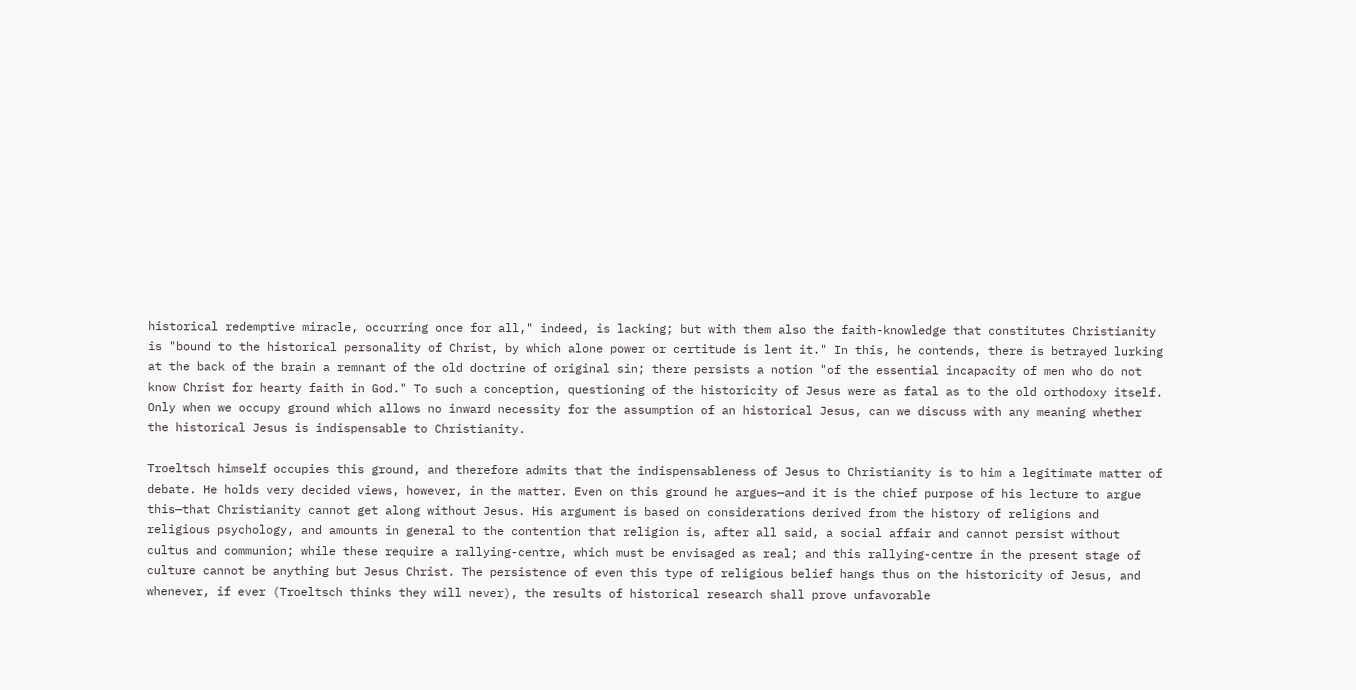historical redemptive miracle, occurring once for all," indeed, is lacking; but with them also the faith-knowledge that constitutes Christianity is "bound to the historical personality of Christ, by which alone power or certitude is lent it." In this, he contends, there is betrayed lurking at the back of the brain a remnant of the old doctrine of original sin; there persists a notion "of the essential incapacity of men who do not know Christ for hearty faith in God." To such a conception, questioning of the historicity of Jesus were as fatal as to the old orthodoxy itself. Only when we occupy ground which allows no inward necessity for the assumption of an historical Jesus, can we discuss with any meaning whether the historical Jesus is indispensable to Christianity.

Troeltsch himself occupies this ground, and therefore admits that the indispensableness of Jesus to Christianity is to him a legitimate matter of debate. He holds very decided views, however, in the matter. Even on this ground he argues—and it is the chief purpose of his lecture to argue this—that Christianity cannot get along without Jesus. His argument is based on considerations derived from the history of religions and religious psychology, and amounts in general to the contention that religion is, after all said, a social affair and cannot persist without cultus and communion; while these require a rallying-centre, which must be envisaged as real; and this rallying-centre in the present stage of culture cannot be anything but Jesus Christ. The persistence of even this type of religious belief hangs thus on the historicity of Jesus, and whenever, if ever (Troeltsch thinks they will never), the results of historical research shall prove unfavorable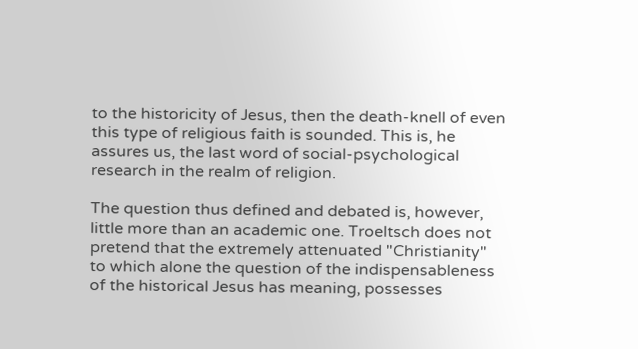to the historicity of Jesus, then the death-knell of even this type of religious faith is sounded. This is, he assures us, the last word of social-psychological research in the realm of religion.

The question thus defined and debated is, however, little more than an academic one. Troeltsch does not pretend that the extremely attenuated "Christianity" to which alone the question of the indispensableness of the historical Jesus has meaning, possesses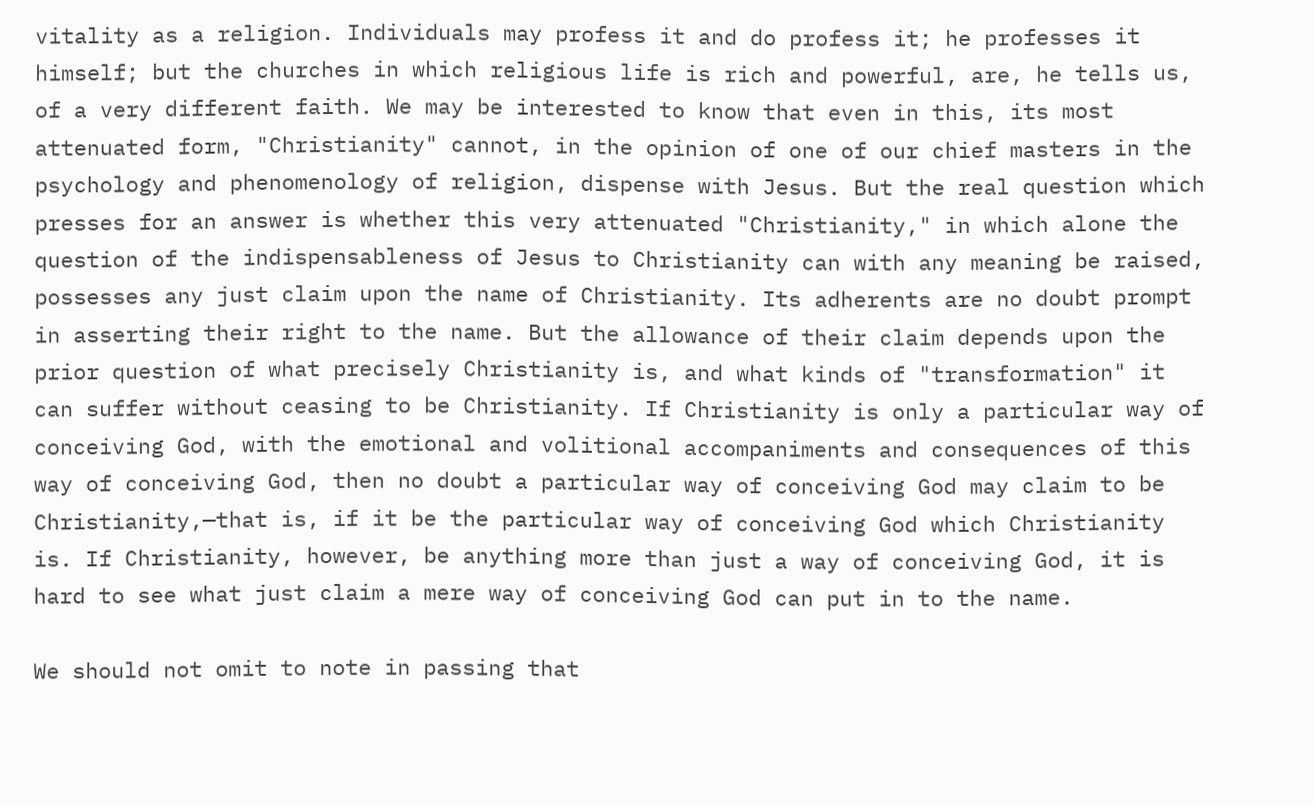vitality as a religion. Individuals may profess it and do profess it; he professes it himself; but the churches in which religious life is rich and powerful, are, he tells us, of a very different faith. We may be interested to know that even in this, its most attenuated form, "Christianity" cannot, in the opinion of one of our chief masters in the psychology and phenomenology of religion, dispense with Jesus. But the real question which presses for an answer is whether this very attenuated "Christianity," in which alone the question of the indispensableness of Jesus to Christianity can with any meaning be raised, possesses any just claim upon the name of Christianity. Its adherents are no doubt prompt in asserting their right to the name. But the allowance of their claim depends upon the prior question of what precisely Christianity is, and what kinds of "transformation" it can suffer without ceasing to be Christianity. If Christianity is only a particular way of conceiving God, with the emotional and volitional accompaniments and consequences of this way of conceiving God, then no doubt a particular way of conceiving God may claim to be Christianity,—that is, if it be the particular way of conceiving God which Christianity is. If Christianity, however, be anything more than just a way of conceiving God, it is hard to see what just claim a mere way of conceiving God can put in to the name.

We should not omit to note in passing that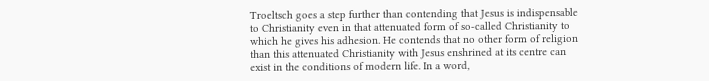Troeltsch goes a step further than contending that Jesus is indispensable to Christianity even in that attenuated form of so-called Christianity to which he gives his adhesion. He contends that no other form of religion than this attenuated Christianity with Jesus enshrined at its centre can exist in the conditions of modern life. In a word,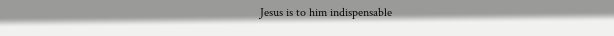Jesus is to him indispensable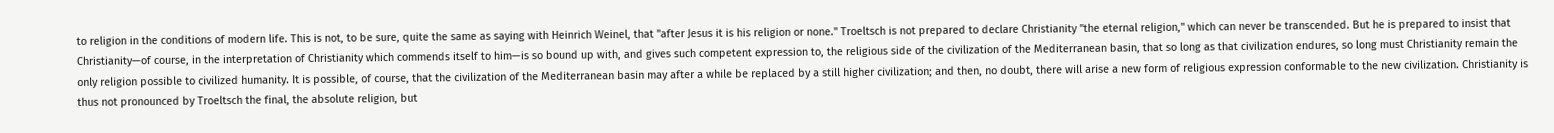to religion in the conditions of modern life. This is not, to be sure, quite the same as saying with Heinrich Weinel, that "after Jesus it is his religion or none." Troeltsch is not prepared to declare Christianity "the eternal religion," which can never be transcended. But he is prepared to insist that Christianity—of course, in the interpretation of Christianity which commends itself to him—is so bound up with, and gives such competent expression to, the religious side of the civilization of the Mediterranean basin, that so long as that civilization endures, so long must Christianity remain the only religion possible to civilized humanity. It is possible, of course, that the civilization of the Mediterranean basin may after a while be replaced by a still higher civilization; and then, no doubt, there will arise a new form of religious expression conformable to the new civilization. Christianity is thus not pronounced by Troeltsch the final, the absolute religion, but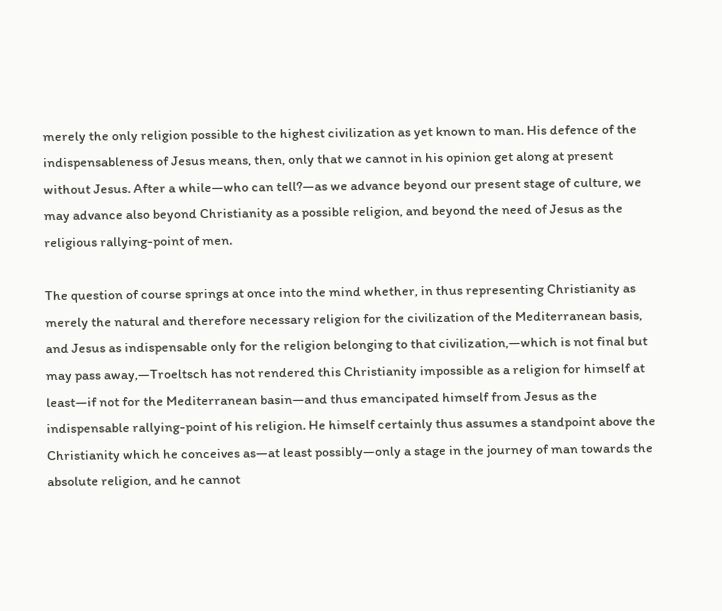merely the only religion possible to the highest civilization as yet known to man. His defence of the indispensableness of Jesus means, then, only that we cannot in his opinion get along at present without Jesus. After a while—who can tell?—as we advance beyond our present stage of culture, we may advance also beyond Christianity as a possible religion, and beyond the need of Jesus as the religious rallying-point of men.

The question of course springs at once into the mind whether, in thus representing Christianity as merely the natural and therefore necessary religion for the civilization of the Mediterranean basis, and Jesus as indispensable only for the religion belonging to that civilization,—which is not final but may pass away,—Troeltsch has not rendered this Christianity impossible as a religion for himself at least—if not for the Mediterranean basin—and thus emancipated himself from Jesus as the indispensable rallying-point of his religion. He himself certainly thus assumes a standpoint above the Christianity which he conceives as—at least possibly—only a stage in the journey of man towards the absolute religion, and he cannot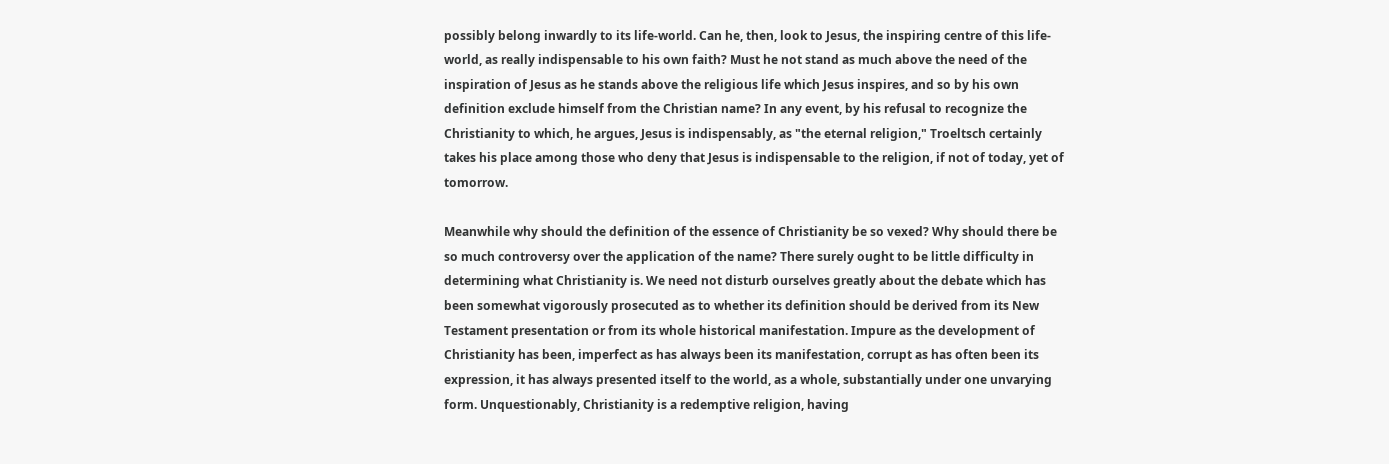possibly belong inwardly to its life-world. Can he, then, look to Jesus, the inspiring centre of this life-world, as really indispensable to his own faith? Must he not stand as much above the need of the inspiration of Jesus as he stands above the religious life which Jesus inspires, and so by his own definition exclude himself from the Christian name? In any event, by his refusal to recognize the Christianity to which, he argues, Jesus is indispensably, as "the eternal religion," Troeltsch certainly takes his place among those who deny that Jesus is indispensable to the religion, if not of today, yet of tomorrow.

Meanwhile why should the definition of the essence of Christianity be so vexed? Why should there be so much controversy over the application of the name? There surely ought to be little difficulty in determining what Christianity is. We need not disturb ourselves greatly about the debate which has been somewhat vigorously prosecuted as to whether its definition should be derived from its New Testament presentation or from its whole historical manifestation. Impure as the development of Christianity has been, imperfect as has always been its manifestation, corrupt as has often been its expression, it has always presented itself to the world, as a whole, substantially under one unvarying form. Unquestionably, Christianity is a redemptive religion, having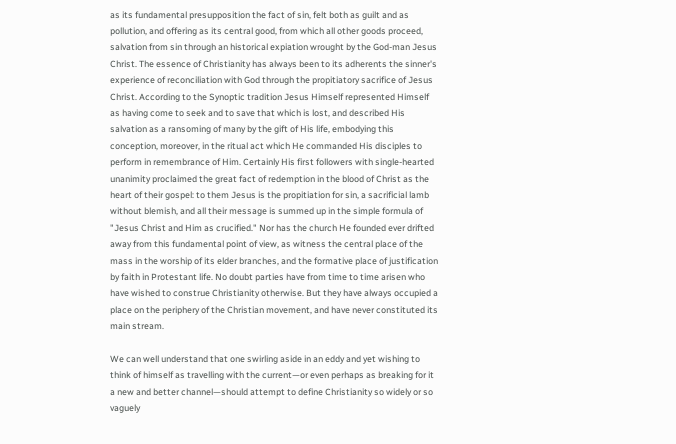as its fundamental presupposition the fact of sin, felt both as guilt and as pollution, and offering as its central good, from which all other goods proceed, salvation from sin through an historical expiation wrought by the God-man Jesus Christ. The essence of Christianity has always been to its adherents the sinner's experience of reconciliation with God through the propitiatory sacrifice of Jesus Christ. According to the Synoptic tradition Jesus Himself represented Himself as having come to seek and to save that which is lost, and described His salvation as a ransoming of many by the gift of His life, embodying this conception, moreover, in the ritual act which He commanded His disciples to perform in remembrance of Him. Certainly His first followers with single-hearted unanimity proclaimed the great fact of redemption in the blood of Christ as the heart of their gospel: to them Jesus is the propitiation for sin, a sacrificial lamb without blemish, and all their message is summed up in the simple formula of "Jesus Christ and Him as crucified." Nor has the church He founded ever drifted away from this fundamental point of view, as witness the central place of the mass in the worship of its elder branches, and the formative place of justification by faith in Protestant life. No doubt parties have from time to time arisen who have wished to construe Christianity otherwise. But they have always occupied a place on the periphery of the Christian movement, and have never constituted its main stream.

We can well understand that one swirling aside in an eddy and yet wishing to think of himself as travelling with the current—or even perhaps as breaking for it a new and better channel—should attempt to define Christianity so widely or so vaguely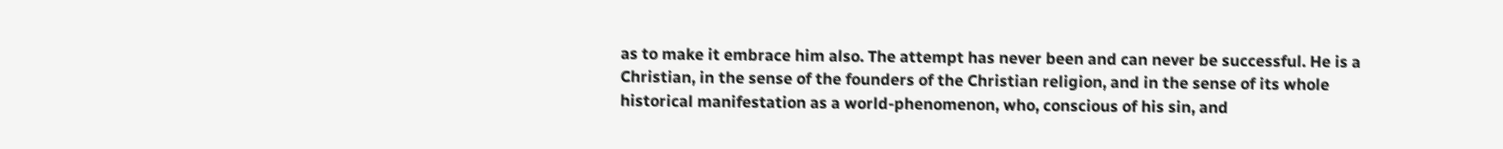as to make it embrace him also. The attempt has never been and can never be successful. He is a Christian, in the sense of the founders of the Christian religion, and in the sense of its whole historical manifestation as a world-phenomenon, who, conscious of his sin, and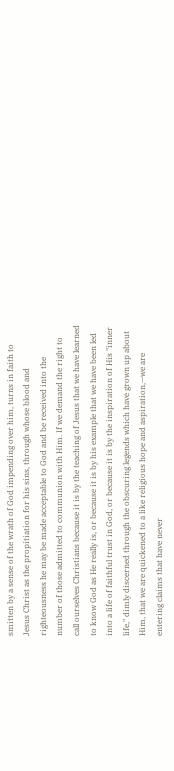smitten by a sense of the wrath of God impending over him, turns in faith to Jesus Christ as the propitiation for his sins, through whose blood and righteousness he may be made acceptable to God and be received into the number of those admitted to communion with Him. If we demand the right to call ourselves Christians because it is by the teaching of Jesus that we have learned to know God as He really is, or because it is by his example that we have been led into a life of faithful trust in God, or because it is by the inspiration of His "inner life," dimly discerned through the obscuring legends which have grown up about Him, that we are quickened to a like religious hope and aspiration,—we are entering claims that have never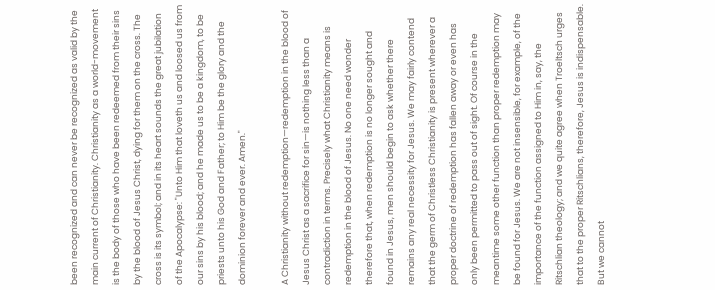been recognized and can never be recognized as valid by the main current of Christianity. Christianity as a world-movement is the body of those who have been redeemed from their sins by the blood of Jesus Christ, dying for them on the cross. The cross is its symbol; and in its heart sounds the great jubilation of the Apocalypse: "Unto Him that loveth us and loosed us from our sins by his blood; and he made us to be a kingdom, to be priests unto his God and Father; to Him be the glory and the dominion forever and ever. Amen."

A Christianity without redemption—redemption in the blood of Jesus Christ as a sacrifice for sin—is nothing less than a contradiction in terms. Precisely what Christianity means is redemption in the blood of Jesus. No one need wonder therefore that, when redemption is no longer sought and found in Jesus, men should begin to ask whether there remains any real necessity for Jesus. We may fairly contend that the germ of Christless Christianity is present wherever a proper doctrine of redemption has fallen away or even has only been permitted to pass out of sight. Of course in the meantime some other function than proper redemption may be found for Jesus. We are not insensible, for example, of the importance of the function assigned to Him in, say, the Ritschlian theology; and we quite agree when Troeltsch urges that to the proper Ritschlians, therefore, Jesus is indispensable. But we cannot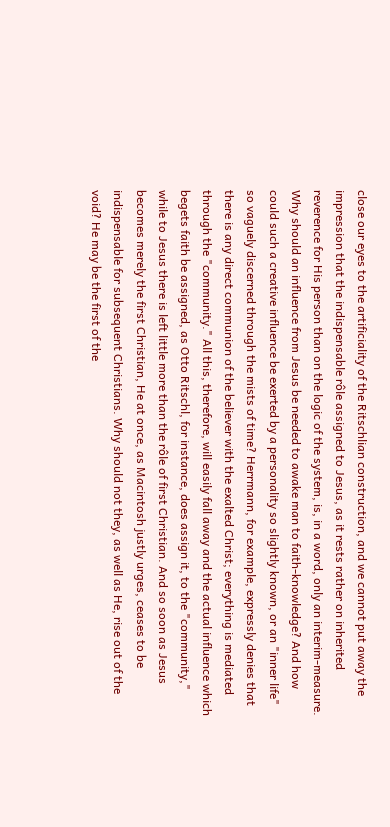close our eyes to the artificiality of the Ritschlian construction, and we cannot put away the impression that the indispensable rôle assigned to Jesus, as it rests rather on inherited reverence for His person than on the logic of the system, is, in a word, only an interim-measure. Why should an influence from Jesus be needed to awake man to faith-knowledge? And how could such a creative influence be exerted by a personality so slightly known, or an "inner life" so vaguely discerned through the mists of time? Herrmann, for example, expressly denies that there is any direct communion of the believer with the exalted Christ; everything is mediated through the "community." All this, therefore, will easily fall away and the actual influence which begets faith be assigned, as Otto Ritschl, for instance, does assign it, to the "community," while to Jesus there is left little more than the rôle of first Christian. And so soon as Jesus becomes merely the first Christian, He at once, as Macintosh justly urges, ceases to be indispensable for subsequent Christians. Why should not they, as well as He, rise out of the void? He may be the first of the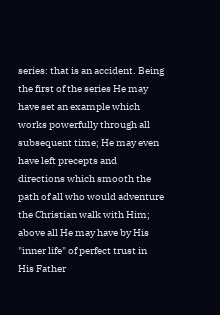series: that is an accident. Being the first of the series He may have set an example which works powerfully through all subsequent time; He may even have left precepts and directions which smooth the path of all who would adventure the Christian walk with Him; above all He may have by His "inner life" of perfect trust in His Father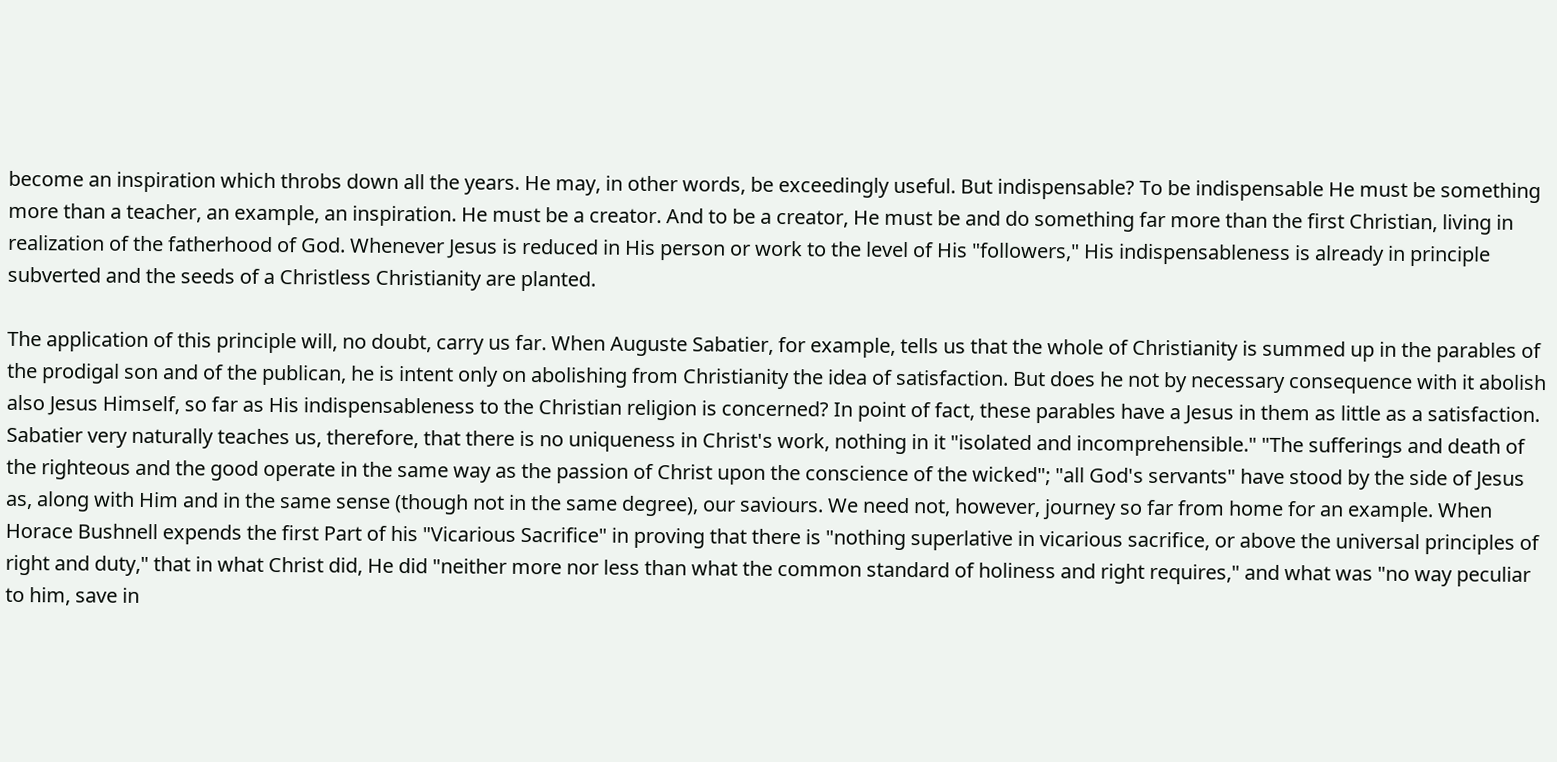become an inspiration which throbs down all the years. He may, in other words, be exceedingly useful. But indispensable? To be indispensable He must be something more than a teacher, an example, an inspiration. He must be a creator. And to be a creator, He must be and do something far more than the first Christian, living in realization of the fatherhood of God. Whenever Jesus is reduced in His person or work to the level of His "followers," His indispensableness is already in principle subverted and the seeds of a Christless Christianity are planted.

The application of this principle will, no doubt, carry us far. When Auguste Sabatier, for example, tells us that the whole of Christianity is summed up in the parables of the prodigal son and of the publican, he is intent only on abolishing from Christianity the idea of satisfaction. But does he not by necessary consequence with it abolish also Jesus Himself, so far as His indispensableness to the Christian religion is concerned? In point of fact, these parables have a Jesus in them as little as a satisfaction. Sabatier very naturally teaches us, therefore, that there is no uniqueness in Christ's work, nothing in it "isolated and incomprehensible." "The sufferings and death of the righteous and the good operate in the same way as the passion of Christ upon the conscience of the wicked"; "all God's servants" have stood by the side of Jesus as, along with Him and in the same sense (though not in the same degree), our saviours. We need not, however, journey so far from home for an example. When Horace Bushnell expends the first Part of his "Vicarious Sacrifice" in proving that there is "nothing superlative in vicarious sacrifice, or above the universal principles of right and duty," that in what Christ did, He did "neither more nor less than what the common standard of holiness and right requires," and what was "no way peculiar to him, save in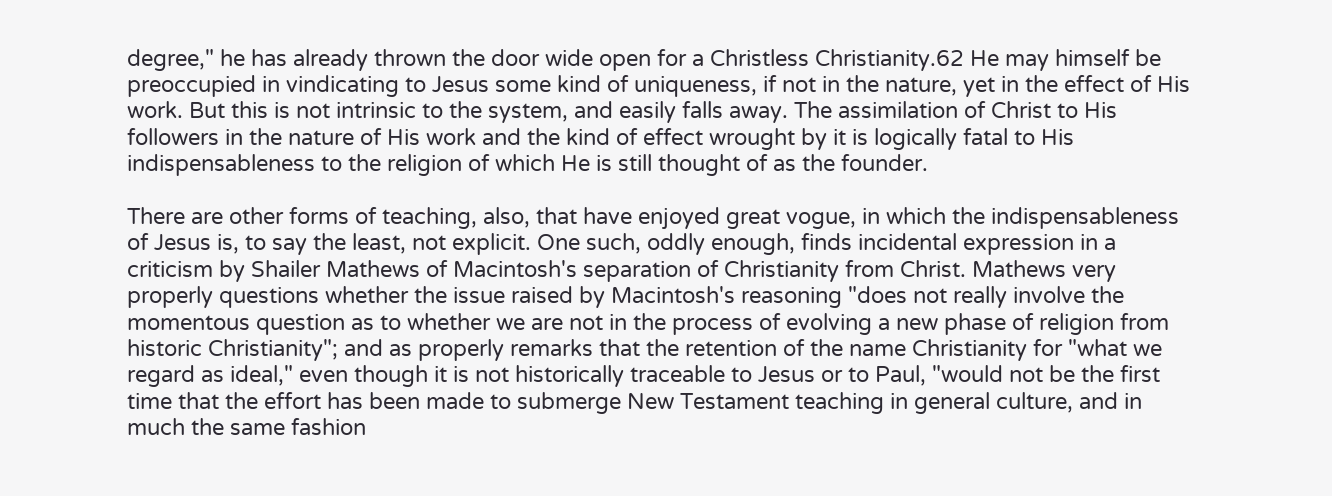degree," he has already thrown the door wide open for a Christless Christianity.62 He may himself be preoccupied in vindicating to Jesus some kind of uniqueness, if not in the nature, yet in the effect of His work. But this is not intrinsic to the system, and easily falls away. The assimilation of Christ to His followers in the nature of His work and the kind of effect wrought by it is logically fatal to His indispensableness to the religion of which He is still thought of as the founder.

There are other forms of teaching, also, that have enjoyed great vogue, in which the indispensableness of Jesus is, to say the least, not explicit. One such, oddly enough, finds incidental expression in a criticism by Shailer Mathews of Macintosh's separation of Christianity from Christ. Mathews very properly questions whether the issue raised by Macintosh's reasoning "does not really involve the momentous question as to whether we are not in the process of evolving a new phase of religion from historic Christianity"; and as properly remarks that the retention of the name Christianity for "what we regard as ideal," even though it is not historically traceable to Jesus or to Paul, "would not be the first time that the effort has been made to submerge New Testament teaching in general culture, and in much the same fashion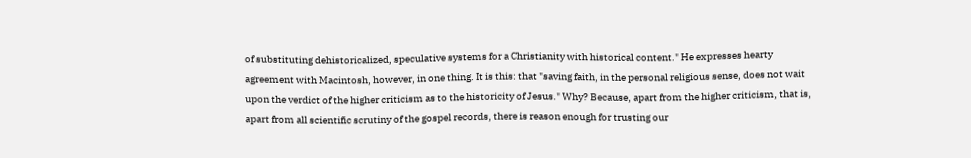of substituting dehistoricalized, speculative systems for a Christianity with historical content." He expresses hearty agreement with Macintosh, however, in one thing. It is this: that "saving faith, in the personal religious sense, does not wait upon the verdict of the higher criticism as to the historicity of Jesus." Why? Because, apart from the higher criticism, that is, apart from all scientific scrutiny of the gospel records, there is reason enough for trusting our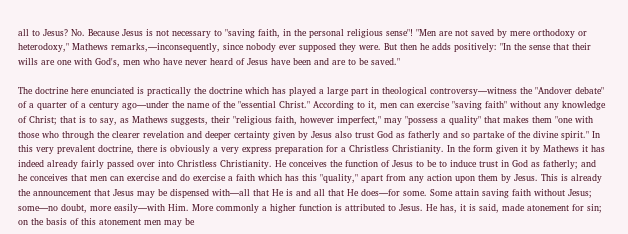all to Jesus? No. Because Jesus is not necessary to "saving faith, in the personal religious sense"! "Men are not saved by mere orthodoxy or heterodoxy," Mathews remarks,—inconsequently, since nobody ever supposed they were. But then he adds positively: "In the sense that their wills are one with God's, men who have never heard of Jesus have been and are to be saved."

The doctrine here enunciated is practically the doctrine which has played a large part in theological controversy—witness the "Andover debate" of a quarter of a century ago—under the name of the "essential Christ." According to it, men can exercise "saving faith" without any knowledge of Christ; that is to say, as Mathews suggests, their "religious faith, however imperfect," may "possess a quality" that makes them "one with those who through the clearer revelation and deeper certainty given by Jesus also trust God as fatherly and so partake of the divine spirit." In this very prevalent doctrine, there is obviously a very express preparation for a Christless Christianity. In the form given it by Mathews it has indeed already fairly passed over into Christless Christianity. He conceives the function of Jesus to be to induce trust in God as fatherly; and he conceives that men can exercise and do exercise a faith which has this "quality," apart from any action upon them by Jesus. This is already the announcement that Jesus may be dispensed with—all that He is and all that He does—for some. Some attain saving faith without Jesus; some—no doubt, more easily—with Him. More commonly a higher function is attributed to Jesus. He has, it is said, made atonement for sin; on the basis of this atonement men may be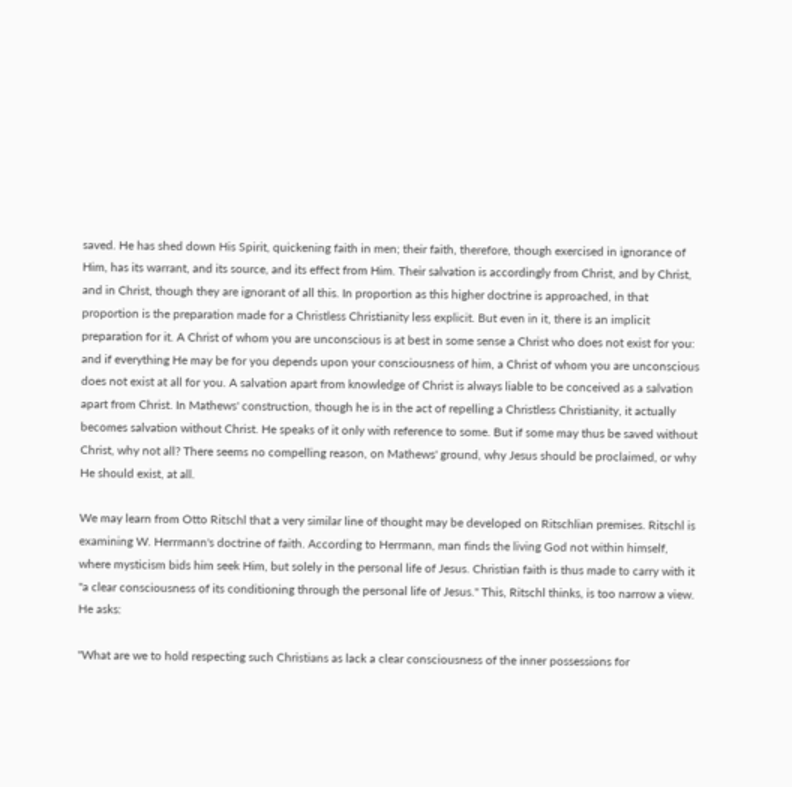saved. He has shed down His Spirit, quickening faith in men; their faith, therefore, though exercised in ignorance of Him, has its warrant, and its source, and its effect from Him. Their salvation is accordingly from Christ, and by Christ, and in Christ, though they are ignorant of all this. In proportion as this higher doctrine is approached, in that proportion is the preparation made for a Christless Christianity less explicit. But even in it, there is an implicit preparation for it. A Christ of whom you are unconscious is at best in some sense a Christ who does not exist for you: and if everything He may be for you depends upon your consciousness of him, a Christ of whom you are unconscious does not exist at all for you. A salvation apart from knowledge of Christ is always liable to be conceived as a salvation apart from Christ. In Mathews' construction, though he is in the act of repelling a Christless Christianity, it actually becomes salvation without Christ. He speaks of it only with reference to some. But if some may thus be saved without Christ, why not all? There seems no compelling reason, on Mathews' ground, why Jesus should be proclaimed, or why He should exist, at all.

We may learn from Otto Ritschl that a very similar line of thought may be developed on Ritschlian premises. Ritschl is examining W. Herrmann's doctrine of faith. According to Herrmann, man finds the living God not within himself, where mysticism bids him seek Him, but solely in the personal life of Jesus. Christian faith is thus made to carry with it "a clear consciousness of its conditioning through the personal life of Jesus." This, Ritschl thinks, is too narrow a view. He asks:

"What are we to hold respecting such Christians as lack a clear consciousness of the inner possessions for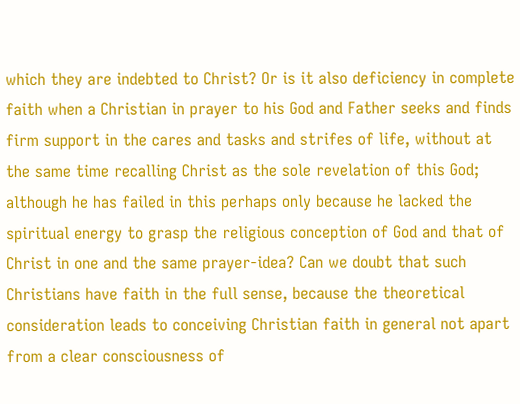which they are indebted to Christ? Or is it also deficiency in complete faith when a Christian in prayer to his God and Father seeks and finds firm support in the cares and tasks and strifes of life, without at the same time recalling Christ as the sole revelation of this God; although he has failed in this perhaps only because he lacked the spiritual energy to grasp the religious conception of God and that of Christ in one and the same prayer-idea? Can we doubt that such Christians have faith in the full sense, because the theoretical consideration leads to conceiving Christian faith in general not apart from a clear consciousness of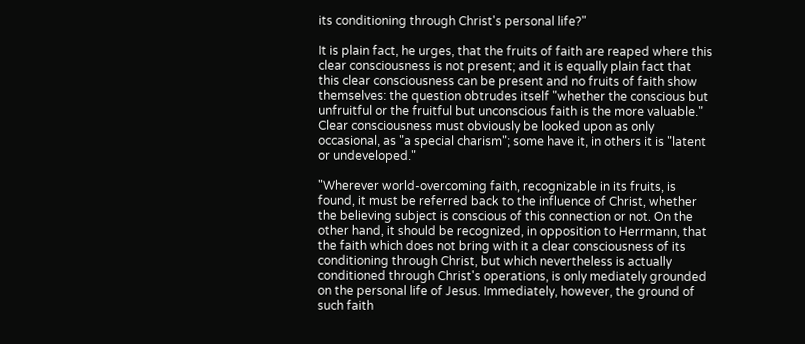its conditioning through Christ's personal life?"

It is plain fact, he urges, that the fruits of faith are reaped where this clear consciousness is not present; and it is equally plain fact that this clear consciousness can be present and no fruits of faith show themselves: the question obtrudes itself "whether the conscious but unfruitful or the fruitful but unconscious faith is the more valuable." Clear consciousness must obviously be looked upon as only occasional, as "a special charism"; some have it, in others it is "latent or undeveloped."

"Wherever world-overcoming faith, recognizable in its fruits, is found, it must be referred back to the influence of Christ, whether the believing subject is conscious of this connection or not. On the other hand, it should be recognized, in opposition to Herrmann, that the faith which does not bring with it a clear consciousness of its conditioning through Christ, but which nevertheless is actually conditioned through Christ's operations, is only mediately grounded on the personal life of Jesus. Immediately, however, the ground of such faith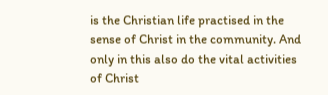is the Christian life practised in the sense of Christ in the community. And only in this also do the vital activities of Christ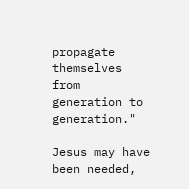propagate themselves from generation to generation."

Jesus may have been needed,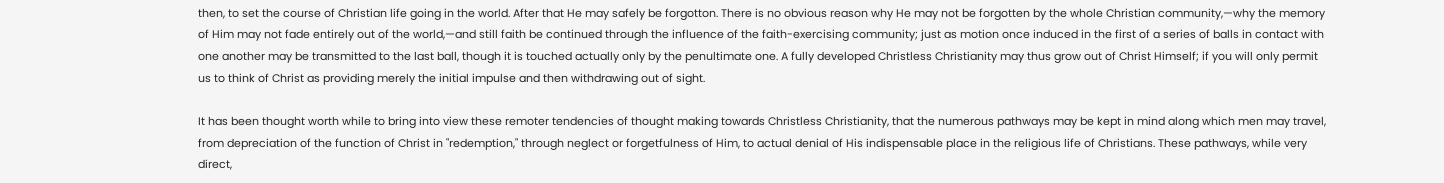then, to set the course of Christian life going in the world. After that He may safely be forgotton. There is no obvious reason why He may not be forgotten by the whole Christian community,—why the memory of Him may not fade entirely out of the world,—and still faith be continued through the influence of the faith-exercising community; just as motion once induced in the first of a series of balls in contact with one another may be transmitted to the last ball, though it is touched actually only by the penultimate one. A fully developed Christless Christianity may thus grow out of Christ Himself; if you will only permit us to think of Christ as providing merely the initial impulse and then withdrawing out of sight.

It has been thought worth while to bring into view these remoter tendencies of thought making towards Christless Christianity, that the numerous pathways may be kept in mind along which men may travel, from depreciation of the function of Christ in "redemption," through neglect or forgetfulness of Him, to actual denial of His indispensable place in the religious life of Christians. These pathways, while very direct,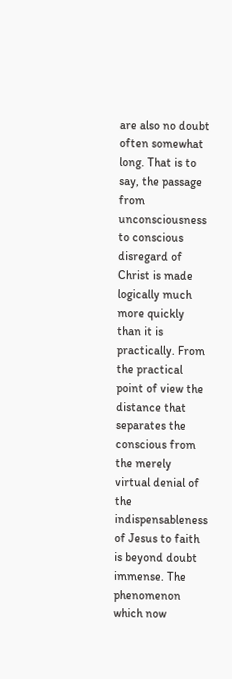are also no doubt often somewhat long. That is to say, the passage from unconsciousness to conscious disregard of Christ is made logically much more quickly than it is practically. From the practical point of view the distance that separates the conscious from the merely virtual denial of the indispensableness of Jesus to faith is beyond doubt immense. The phenomenon which now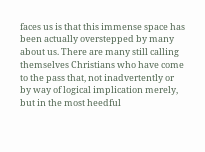faces us is that this immense space has been actually overstepped by many about us. There are many still calling themselves Christians who have come to the pass that, not inadvertently or by way of logical implication merely, but in the most heedful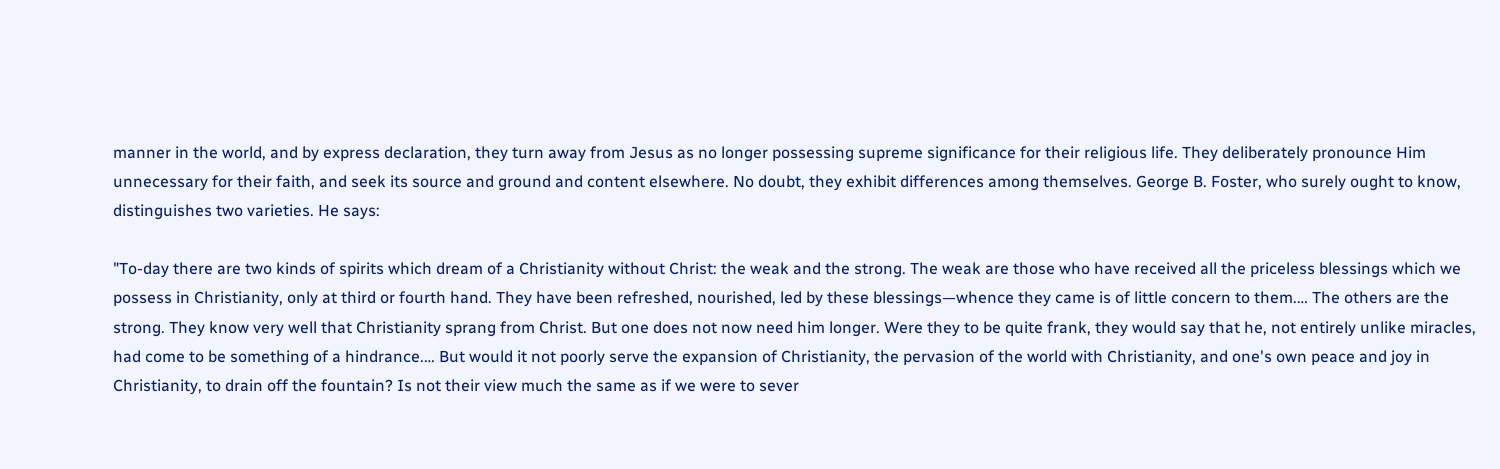manner in the world, and by express declaration, they turn away from Jesus as no longer possessing supreme significance for their religious life. They deliberately pronounce Him unnecessary for their faith, and seek its source and ground and content elsewhere. No doubt, they exhibit differences among themselves. George B. Foster, who surely ought to know, distinguishes two varieties. He says:

"To-day there are two kinds of spirits which dream of a Christianity without Christ: the weak and the strong. The weak are those who have received all the priceless blessings which we possess in Christianity, only at third or fourth hand. They have been refreshed, nourished, led by these blessings—whence they came is of little concern to them.… The others are the strong. They know very well that Christianity sprang from Christ. But one does not now need him longer. Were they to be quite frank, they would say that he, not entirely unlike miracles, had come to be something of a hindrance.… But would it not poorly serve the expansion of Christianity, the pervasion of the world with Christianity, and one's own peace and joy in Christianity, to drain off the fountain? Is not their view much the same as if we were to sever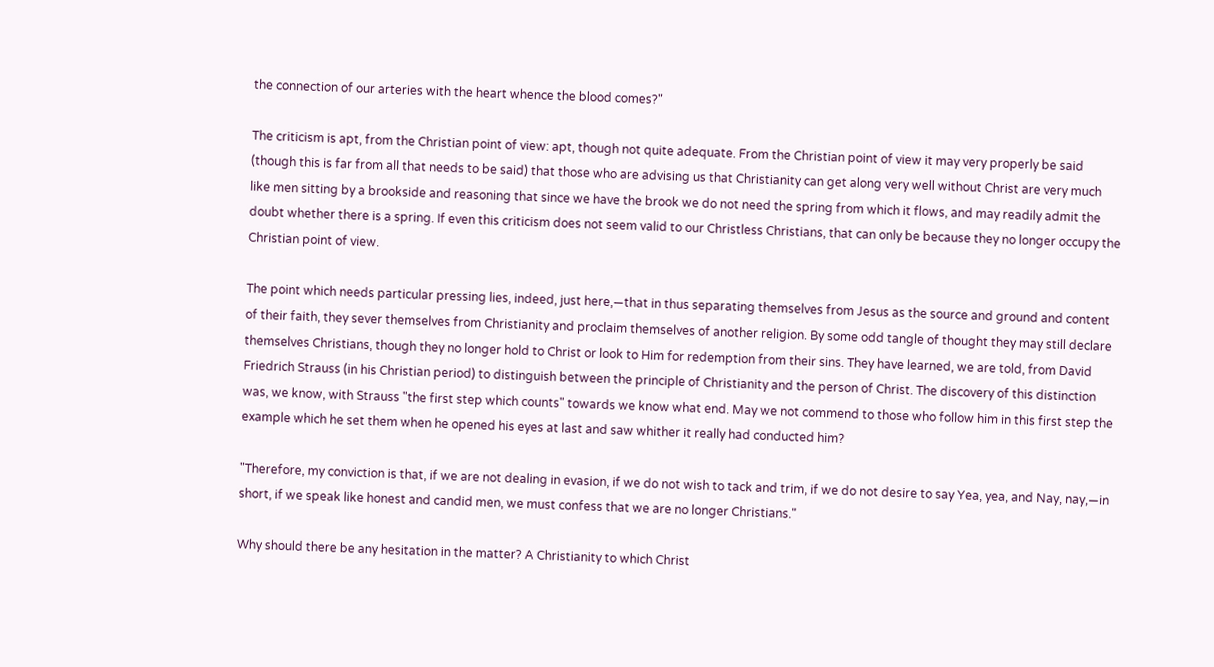the connection of our arteries with the heart whence the blood comes?"

The criticism is apt, from the Christian point of view: apt, though not quite adequate. From the Christian point of view it may very properly be said (though this is far from all that needs to be said) that those who are advising us that Christianity can get along very well without Christ are very much like men sitting by a brookside and reasoning that since we have the brook we do not need the spring from which it flows, and may readily admit the doubt whether there is a spring. If even this criticism does not seem valid to our Christless Christians, that can only be because they no longer occupy the Christian point of view.

The point which needs particular pressing lies, indeed, just here,—that in thus separating themselves from Jesus as the source and ground and content of their faith, they sever themselves from Christianity and proclaim themselves of another religion. By some odd tangle of thought they may still declare themselves Christians, though they no longer hold to Christ or look to Him for redemption from their sins. They have learned, we are told, from David Friedrich Strauss (in his Christian period) to distinguish between the principle of Christianity and the person of Christ. The discovery of this distinction was, we know, with Strauss "the first step which counts" towards we know what end. May we not commend to those who follow him in this first step the example which he set them when he opened his eyes at last and saw whither it really had conducted him?

"Therefore, my conviction is that, if we are not dealing in evasion, if we do not wish to tack and trim, if we do not desire to say Yea, yea, and Nay, nay,—in short, if we speak like honest and candid men, we must confess that we are no longer Christians."

Why should there be any hesitation in the matter? A Christianity to which Christ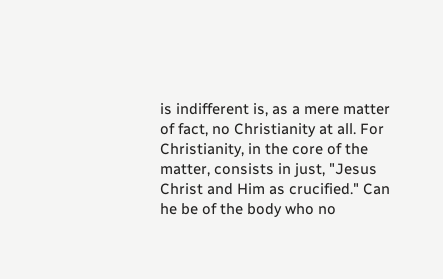is indifferent is, as a mere matter of fact, no Christianity at all. For Christianity, in the core of the matter, consists in just, "Jesus Christ and Him as crucified." Can he be of the body who no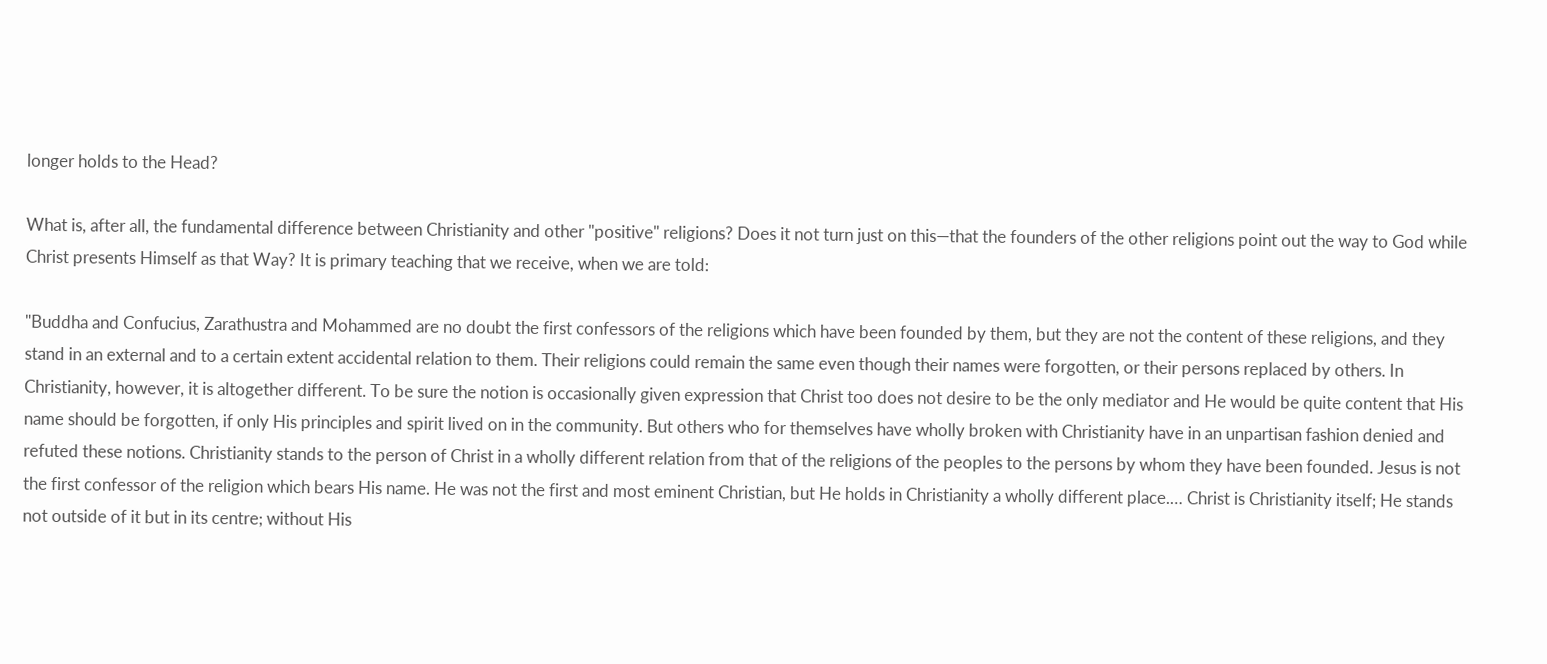longer holds to the Head?

What is, after all, the fundamental difference between Christianity and other "positive" religions? Does it not turn just on this—that the founders of the other religions point out the way to God while Christ presents Himself as that Way? It is primary teaching that we receive, when we are told:

"Buddha and Confucius, Zarathustra and Mohammed are no doubt the first confessors of the religions which have been founded by them, but they are not the content of these religions, and they stand in an external and to a certain extent accidental relation to them. Their religions could remain the same even though their names were forgotten, or their persons replaced by others. In Christianity, however, it is altogether different. To be sure the notion is occasionally given expression that Christ too does not desire to be the only mediator and He would be quite content that His name should be forgotten, if only His principles and spirit lived on in the community. But others who for themselves have wholly broken with Christianity have in an unpartisan fashion denied and refuted these notions. Christianity stands to the person of Christ in a wholly different relation from that of the religions of the peoples to the persons by whom they have been founded. Jesus is not the first confessor of the religion which bears His name. He was not the first and most eminent Christian, but He holds in Christianity a wholly different place.… Christ is Christianity itself; He stands not outside of it but in its centre; without His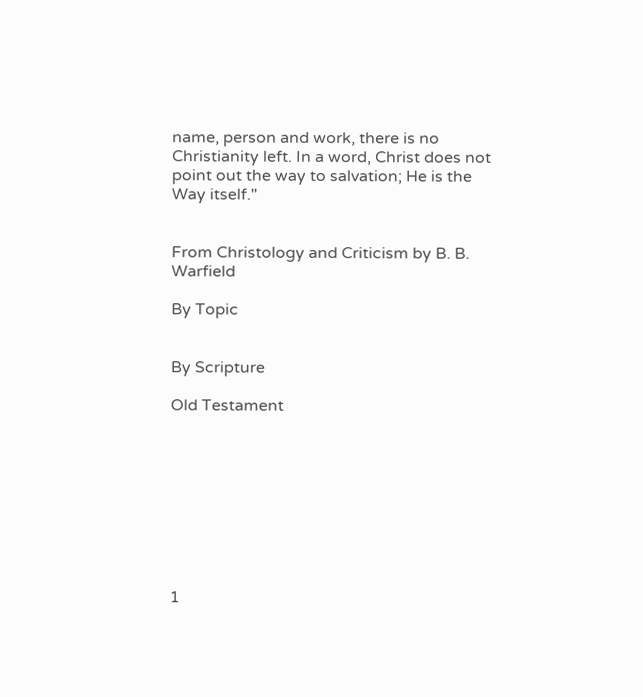name, person and work, there is no Christianity left. In a word, Christ does not point out the way to salvation; He is the Way itself."


From Christology and Criticism by B. B. Warfield

By Topic


By Scripture

Old Testament









1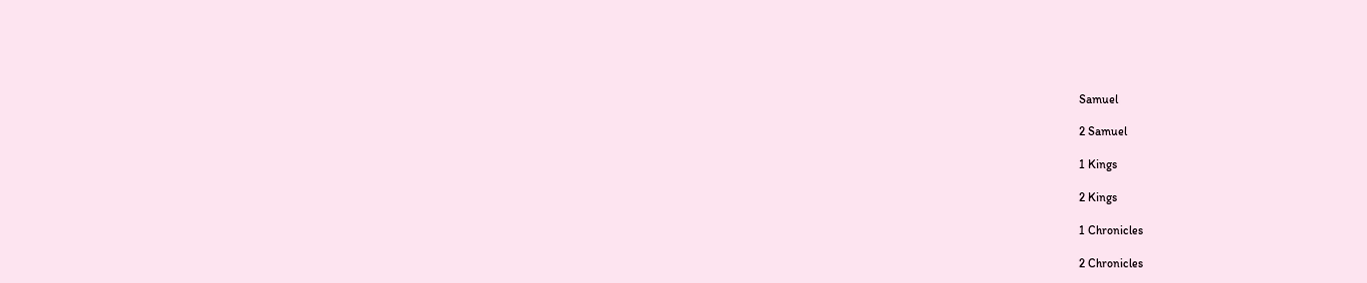Samuel

2 Samuel

1 Kings

2 Kings

1 Chronicles

2 Chronicles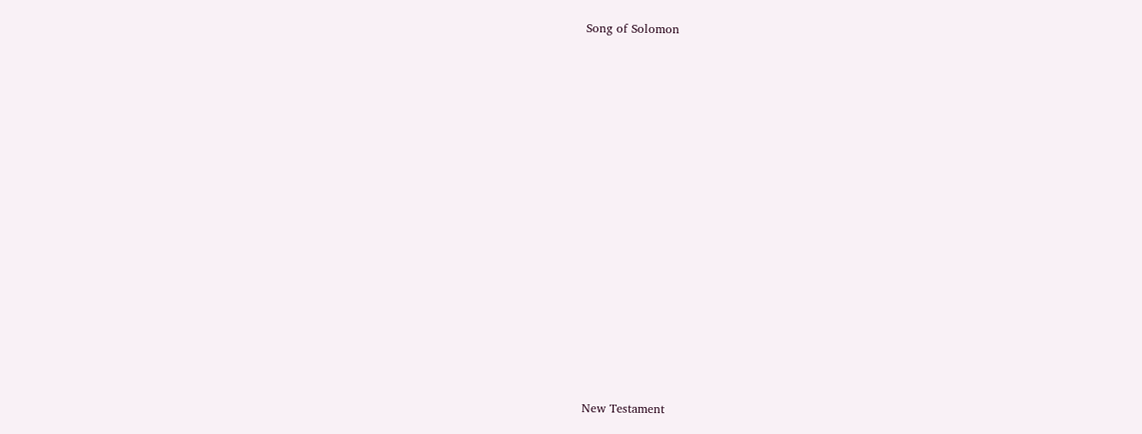Song of Solomon


















New Testament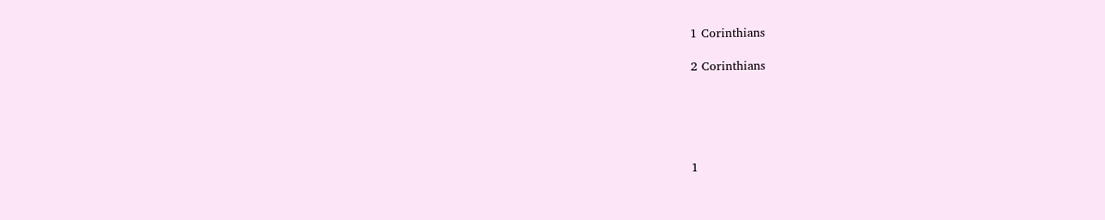1 Corinthians

2 Corinthians





1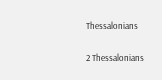Thessalonians

2 Thessalonians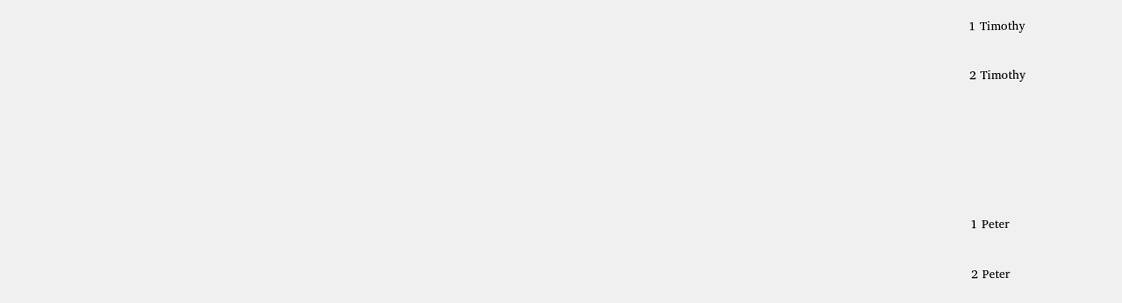1 Timothy

2 Timothy





1 Peter

2 Peter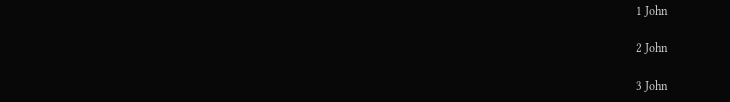1 John

2 John

3 John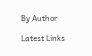By Author

Latest Links